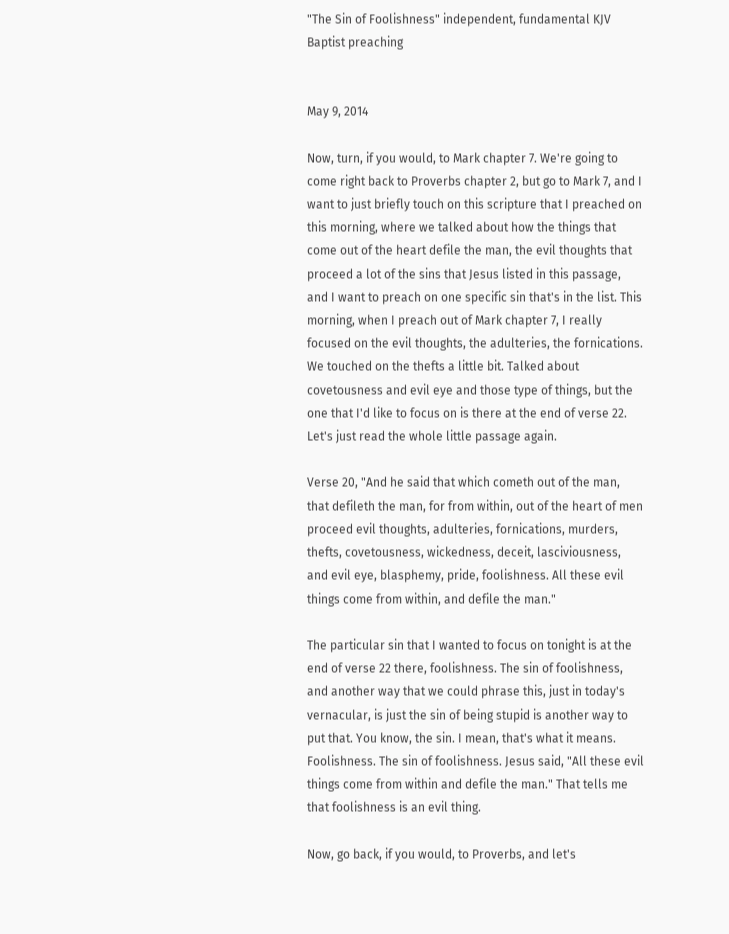"The Sin of Foolishness" independent, fundamental KJV Baptist preaching


May 9, 2014

Now, turn, if you would, to Mark chapter 7. We're going to come right back to Proverbs chapter 2, but go to Mark 7, and I want to just briefly touch on this scripture that I preached on this morning, where we talked about how the things that come out of the heart defile the man, the evil thoughts that proceed a lot of the sins that Jesus listed in this passage, and I want to preach on one specific sin that's in the list. This morning, when I preach out of Mark chapter 7, I really focused on the evil thoughts, the adulteries, the fornications. We touched on the thefts a little bit. Talked about covetousness and evil eye and those type of things, but the one that I'd like to focus on is there at the end of verse 22. Let's just read the whole little passage again.

Verse 20, "And he said that which cometh out of the man, that defileth the man, for from within, out of the heart of men proceed evil thoughts, adulteries, fornications, murders, thefts, covetousness, wickedness, deceit, lasciviousness, and evil eye, blasphemy, pride, foolishness. All these evil things come from within, and defile the man."

The particular sin that I wanted to focus on tonight is at the end of verse 22 there, foolishness. The sin of foolishness, and another way that we could phrase this, just in today's vernacular, is just the sin of being stupid is another way to put that. You know, the sin. I mean, that's what it means. Foolishness. The sin of foolishness. Jesus said, "All these evil things come from within and defile the man." That tells me that foolishness is an evil thing.

Now, go back, if you would, to Proverbs, and let's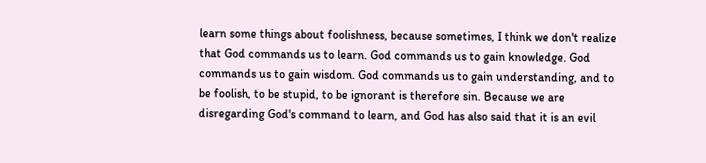learn some things about foolishness, because sometimes, I think we don't realize that God commands us to learn. God commands us to gain knowledge. God commands us to gain wisdom. God commands us to gain understanding, and to be foolish, to be stupid, to be ignorant is therefore sin. Because we are disregarding God's command to learn, and God has also said that it is an evil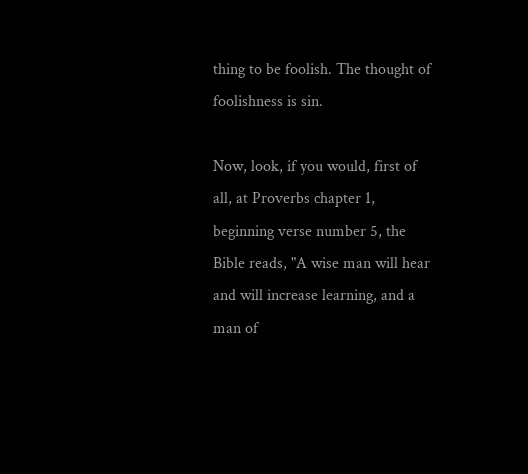thing to be foolish. The thought of foolishness is sin.

Now, look, if you would, first of all, at Proverbs chapter 1, beginning verse number 5, the Bible reads, "A wise man will hear and will increase learning, and a man of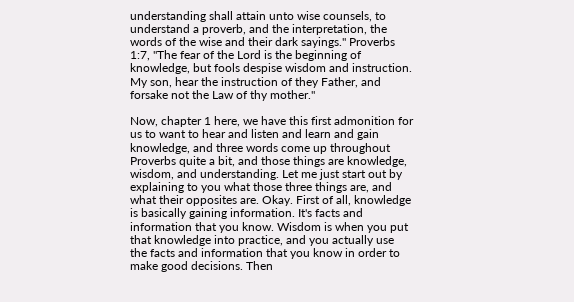understanding shall attain unto wise counsels, to understand a proverb, and the interpretation, the words of the wise and their dark sayings." Proverbs 1:7, "The fear of the Lord is the beginning of knowledge, but fools despise wisdom and instruction. My son, hear the instruction of they Father, and forsake not the Law of thy mother."

Now, chapter 1 here, we have this first admonition for us to want to hear and listen and learn and gain knowledge, and three words come up throughout Proverbs quite a bit, and those things are knowledge, wisdom, and understanding. Let me just start out by explaining to you what those three things are, and what their opposites are. Okay. First of all, knowledge is basically gaining information. It's facts and information that you know. Wisdom is when you put that knowledge into practice, and you actually use the facts and information that you know in order to make good decisions. Then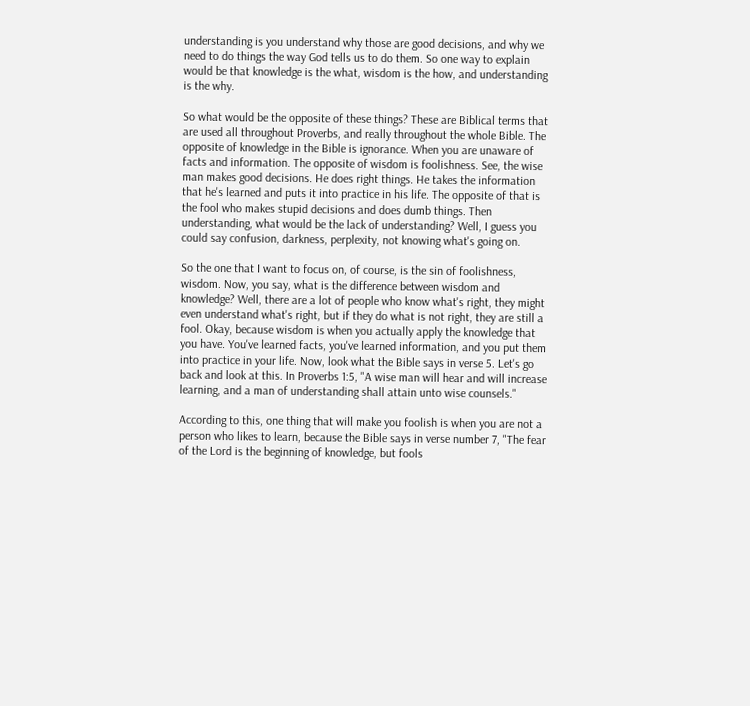understanding is you understand why those are good decisions, and why we need to do things the way God tells us to do them. So one way to explain would be that knowledge is the what, wisdom is the how, and understanding is the why.

So what would be the opposite of these things? These are Biblical terms that are used all throughout Proverbs, and really throughout the whole Bible. The opposite of knowledge in the Bible is ignorance. When you are unaware of facts and information. The opposite of wisdom is foolishness. See, the wise man makes good decisions. He does right things. He takes the information that he's learned and puts it into practice in his life. The opposite of that is the fool who makes stupid decisions and does dumb things. Then understanding, what would be the lack of understanding? Well, I guess you could say confusion, darkness, perplexity, not knowing what's going on.

So the one that I want to focus on, of course, is the sin of foolishness, wisdom. Now, you say, what is the difference between wisdom and knowledge? Well, there are a lot of people who know what's right, they might even understand what's right, but if they do what is not right, they are still a fool. Okay, because wisdom is when you actually apply the knowledge that you have. You've learned facts, you've learned information, and you put them into practice in your life. Now, look what the Bible says in verse 5. Let's go back and look at this. In Proverbs 1:5, "A wise man will hear and will increase learning, and a man of understanding shall attain unto wise counsels."

According to this, one thing that will make you foolish is when you are not a person who likes to learn, because the Bible says in verse number 7, "The fear of the Lord is the beginning of knowledge, but fools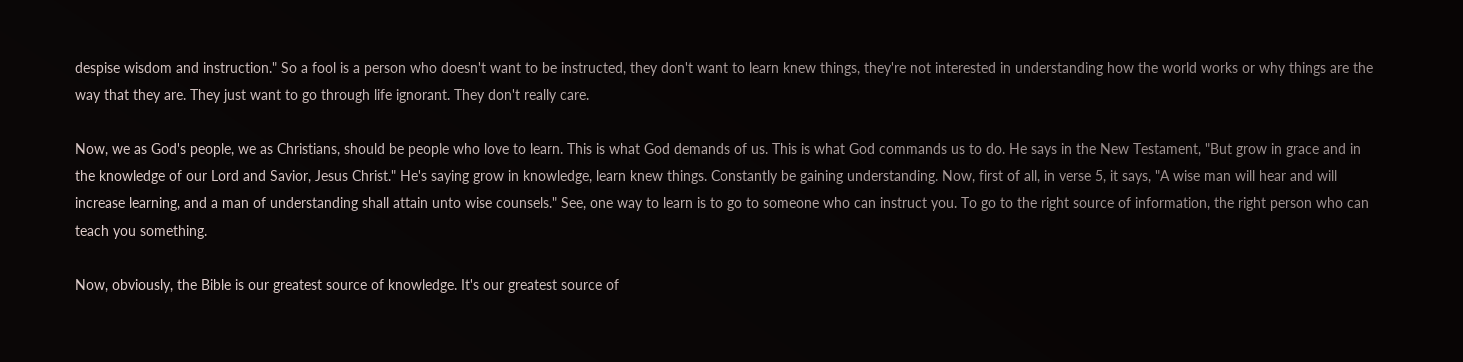despise wisdom and instruction." So a fool is a person who doesn't want to be instructed, they don't want to learn knew things, they're not interested in understanding how the world works or why things are the way that they are. They just want to go through life ignorant. They don't really care.

Now, we as God's people, we as Christians, should be people who love to learn. This is what God demands of us. This is what God commands us to do. He says in the New Testament, "But grow in grace and in the knowledge of our Lord and Savior, Jesus Christ." He's saying grow in knowledge, learn knew things. Constantly be gaining understanding. Now, first of all, in verse 5, it says, "A wise man will hear and will increase learning, and a man of understanding shall attain unto wise counsels." See, one way to learn is to go to someone who can instruct you. To go to the right source of information, the right person who can teach you something.

Now, obviously, the Bible is our greatest source of knowledge. It's our greatest source of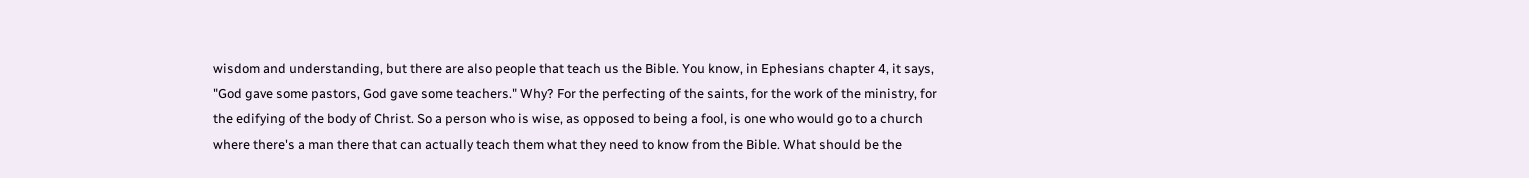wisdom and understanding, but there are also people that teach us the Bible. You know, in Ephesians chapter 4, it says, "God gave some pastors, God gave some teachers." Why? For the perfecting of the saints, for the work of the ministry, for the edifying of the body of Christ. So a person who is wise, as opposed to being a fool, is one who would go to a church where there's a man there that can actually teach them what they need to know from the Bible. What should be the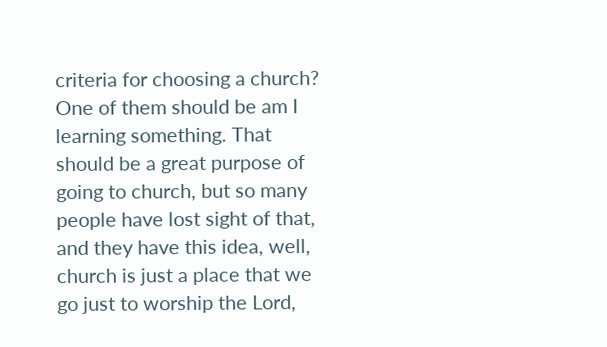criteria for choosing a church? One of them should be am I learning something. That should be a great purpose of going to church, but so many people have lost sight of that, and they have this idea, well, church is just a place that we go just to worship the Lord,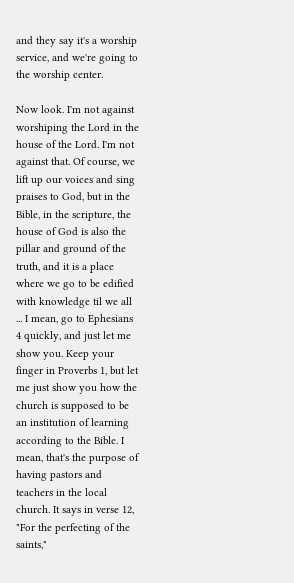and they say it's a worship service, and we're going to the worship center.

Now look. I'm not against worshiping the Lord in the house of the Lord. I'm not against that. Of course, we lift up our voices and sing praises to God, but in the Bible, in the scripture, the house of God is also the pillar and ground of the truth, and it is a place where we go to be edified with knowledge til we all ... I mean, go to Ephesians 4 quickly, and just let me show you. Keep your finger in Proverbs 1, but let me just show you how the church is supposed to be an institution of learning according to the Bible. I mean, that's the purpose of having pastors and teachers in the local church. It says in verse 12, "For the perfecting of the saints,"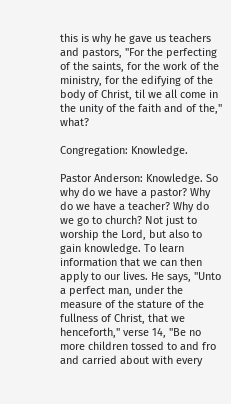this is why he gave us teachers and pastors, "For the perfecting of the saints, for the work of the ministry, for the edifying of the body of Christ, til we all come in the unity of the faith and of the," what?

Congregation: Knowledge.

Pastor Anderson: Knowledge. So why do we have a pastor? Why do we have a teacher? Why do we go to church? Not just to worship the Lord, but also to gain knowledge. To learn information that we can then apply to our lives. He says, "Unto a perfect man, under the measure of the stature of the fullness of Christ, that we henceforth," verse 14, "Be no more children tossed to and fro and carried about with every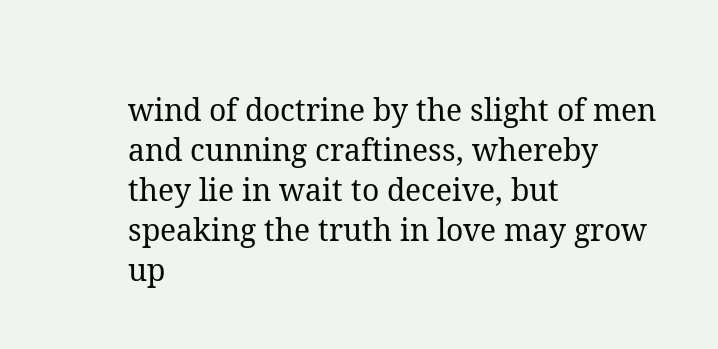wind of doctrine by the slight of men and cunning craftiness, whereby they lie in wait to deceive, but speaking the truth in love may grow up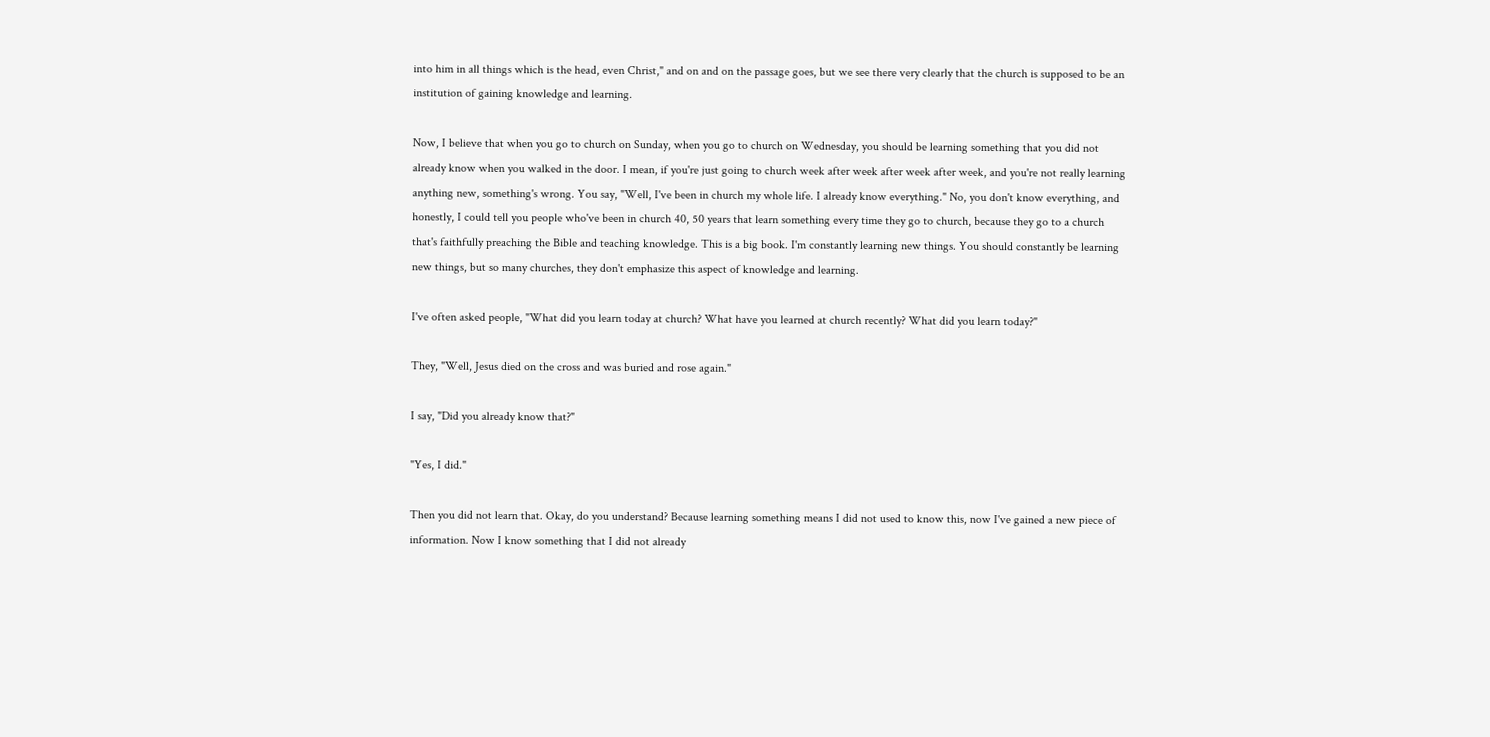into him in all things which is the head, even Christ," and on and on the passage goes, but we see there very clearly that the church is supposed to be an institution of gaining knowledge and learning.

Now, I believe that when you go to church on Sunday, when you go to church on Wednesday, you should be learning something that you did not already know when you walked in the door. I mean, if you're just going to church week after week after week after week, and you're not really learning anything new, something's wrong. You say, "Well, I've been in church my whole life. I already know everything." No, you don't know everything, and honestly, I could tell you people who've been in church 40, 50 years that learn something every time they go to church, because they go to a church that's faithfully preaching the Bible and teaching knowledge. This is a big book. I'm constantly learning new things. You should constantly be learning new things, but so many churches, they don't emphasize this aspect of knowledge and learning.

I've often asked people, "What did you learn today at church? What have you learned at church recently? What did you learn today?"

They, "Well, Jesus died on the cross and was buried and rose again."

I say, "Did you already know that?"

"Yes, I did."

Then you did not learn that. Okay, do you understand? Because learning something means I did not used to know this, now I've gained a new piece of information. Now I know something that I did not already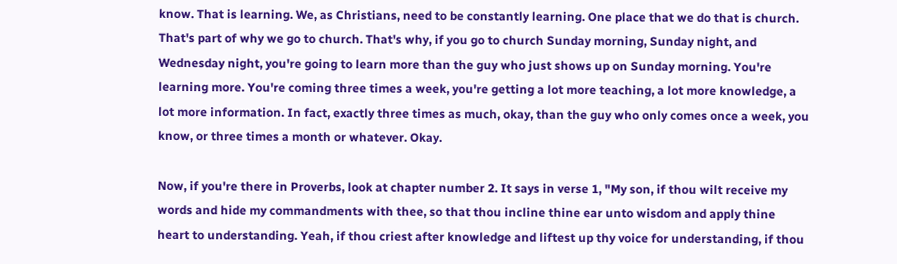know. That is learning. We, as Christians, need to be constantly learning. One place that we do that is church. That's part of why we go to church. That's why, if you go to church Sunday morning, Sunday night, and Wednesday night, you're going to learn more than the guy who just shows up on Sunday morning. You're learning more. You're coming three times a week, you're getting a lot more teaching, a lot more knowledge, a lot more information. In fact, exactly three times as much, okay, than the guy who only comes once a week, you know, or three times a month or whatever. Okay.

Now, if you're there in Proverbs, look at chapter number 2. It says in verse 1, "My son, if thou wilt receive my words and hide my commandments with thee, so that thou incline thine ear unto wisdom and apply thine heart to understanding. Yeah, if thou criest after knowledge and liftest up thy voice for understanding, if thou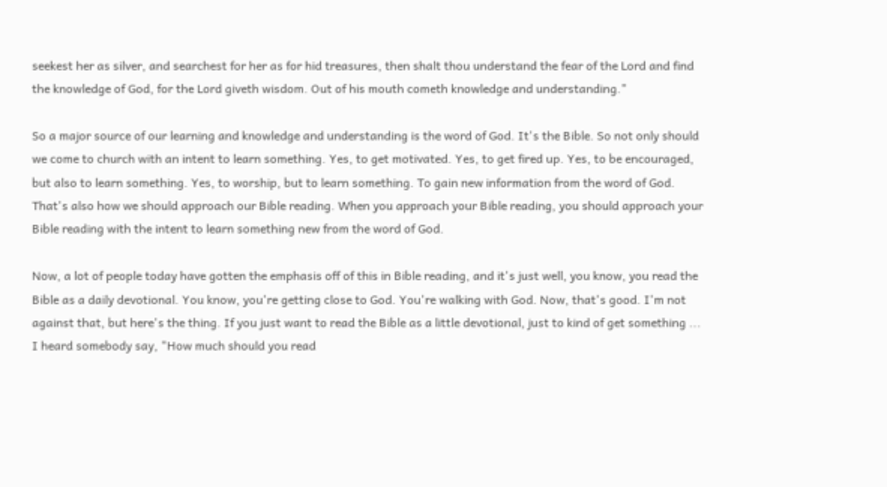seekest her as silver, and searchest for her as for hid treasures, then shalt thou understand the fear of the Lord and find the knowledge of God, for the Lord giveth wisdom. Out of his mouth cometh knowledge and understanding."

So a major source of our learning and knowledge and understanding is the word of God. It's the Bible. So not only should we come to church with an intent to learn something. Yes, to get motivated. Yes, to get fired up. Yes, to be encouraged, but also to learn something. Yes, to worship, but to learn something. To gain new information from the word of God. That's also how we should approach our Bible reading. When you approach your Bible reading, you should approach your Bible reading with the intent to learn something new from the word of God.

Now, a lot of people today have gotten the emphasis off of this in Bible reading, and it's just well, you know, you read the Bible as a daily devotional. You know, you're getting close to God. You're walking with God. Now, that's good. I'm not against that, but here's the thing. If you just want to read the Bible as a little devotional, just to kind of get something ... I heard somebody say, "How much should you read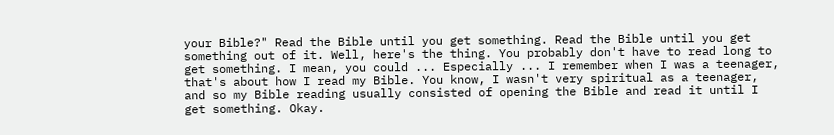your Bible?" Read the Bible until you get something. Read the Bible until you get something out of it. Well, here's the thing. You probably don't have to read long to get something. I mean, you could ... Especially ... I remember when I was a teenager, that's about how I read my Bible. You know, I wasn't very spiritual as a teenager, and so my Bible reading usually consisted of opening the Bible and read it until I get something. Okay.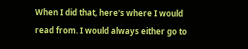When I did that, here's where I would read from. I would always either go to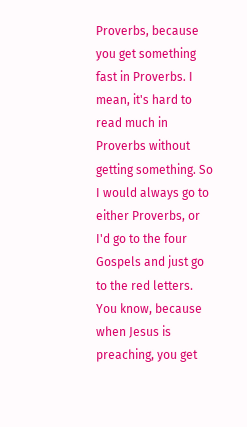Proverbs, because you get something fast in Proverbs. I mean, it's hard to read much in Proverbs without getting something. So I would always go to either Proverbs, or I'd go to the four Gospels and just go to the red letters. You know, because when Jesus is preaching, you get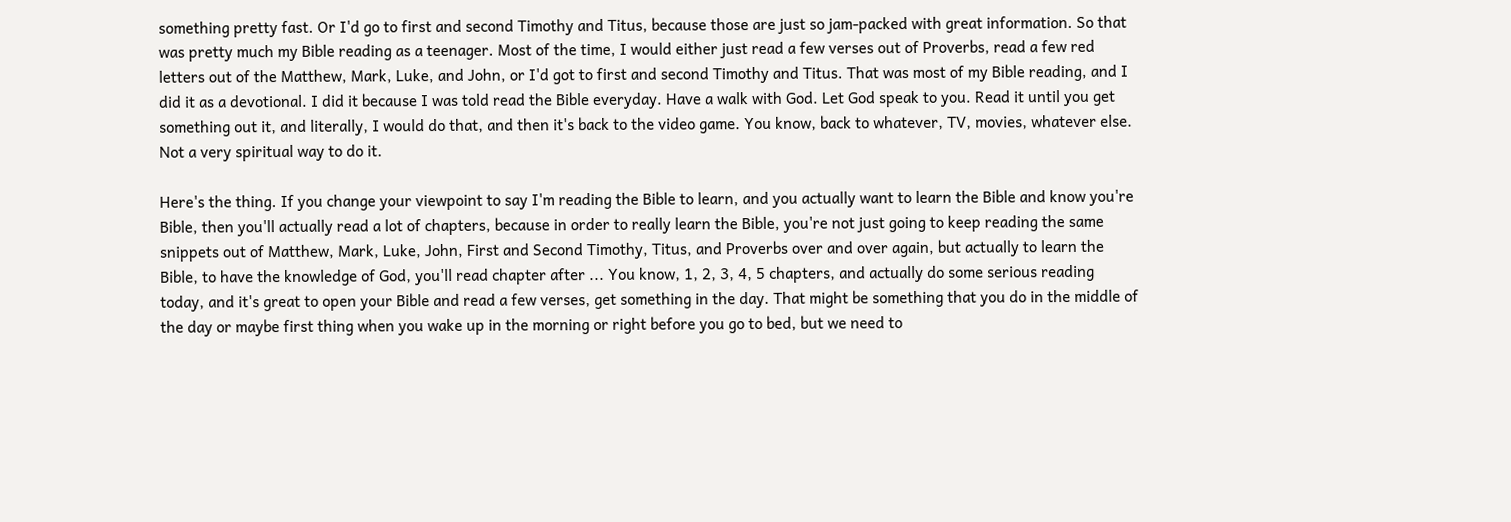something pretty fast. Or I'd go to first and second Timothy and Titus, because those are just so jam-packed with great information. So that was pretty much my Bible reading as a teenager. Most of the time, I would either just read a few verses out of Proverbs, read a few red letters out of the Matthew, Mark, Luke, and John, or I'd got to first and second Timothy and Titus. That was most of my Bible reading, and I did it as a devotional. I did it because I was told read the Bible everyday. Have a walk with God. Let God speak to you. Read it until you get something out it, and literally, I would do that, and then it's back to the video game. You know, back to whatever, TV, movies, whatever else. Not a very spiritual way to do it.

Here's the thing. If you change your viewpoint to say I'm reading the Bible to learn, and you actually want to learn the Bible and know you're Bible, then you'll actually read a lot of chapters, because in order to really learn the Bible, you're not just going to keep reading the same snippets out of Matthew, Mark, Luke, John, First and Second Timothy, Titus, and Proverbs over and over again, but actually to learn the Bible, to have the knowledge of God, you'll read chapter after ... You know, 1, 2, 3, 4, 5 chapters, and actually do some serious reading today, and it's great to open your Bible and read a few verses, get something in the day. That might be something that you do in the middle of the day or maybe first thing when you wake up in the morning or right before you go to bed, but we need to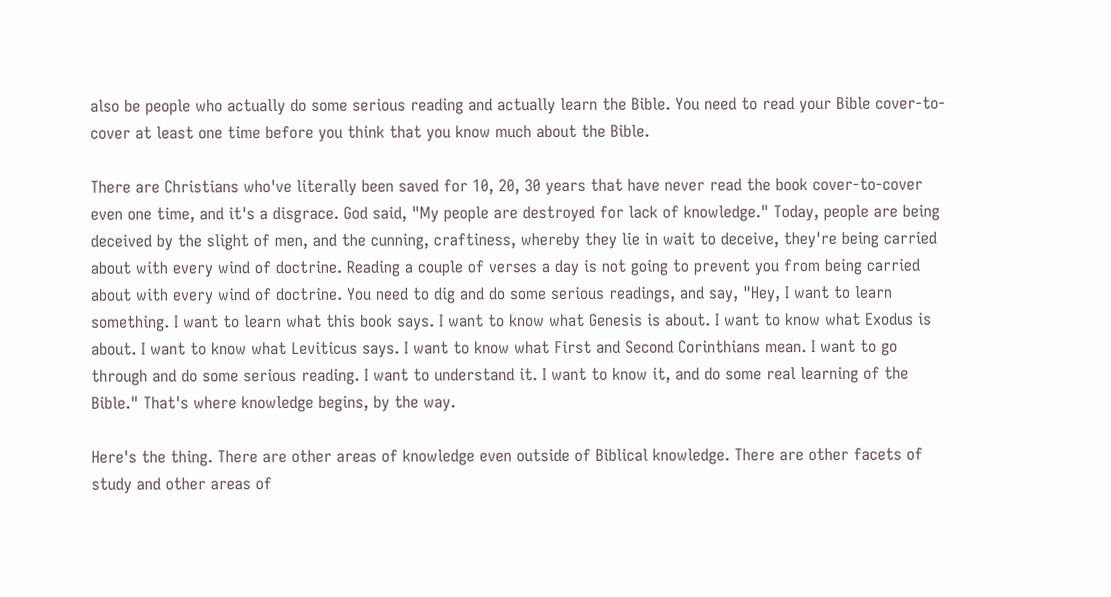also be people who actually do some serious reading and actually learn the Bible. You need to read your Bible cover-to-cover at least one time before you think that you know much about the Bible.

There are Christians who've literally been saved for 10, 20, 30 years that have never read the book cover-to-cover even one time, and it's a disgrace. God said, "My people are destroyed for lack of knowledge." Today, people are being deceived by the slight of men, and the cunning, craftiness, whereby they lie in wait to deceive, they're being carried about with every wind of doctrine. Reading a couple of verses a day is not going to prevent you from being carried about with every wind of doctrine. You need to dig and do some serious readings, and say, "Hey, I want to learn something. I want to learn what this book says. I want to know what Genesis is about. I want to know what Exodus is about. I want to know what Leviticus says. I want to know what First and Second Corinthians mean. I want to go through and do some serious reading. I want to understand it. I want to know it, and do some real learning of the Bible." That's where knowledge begins, by the way.

Here's the thing. There are other areas of knowledge even outside of Biblical knowledge. There are other facets of study and other areas of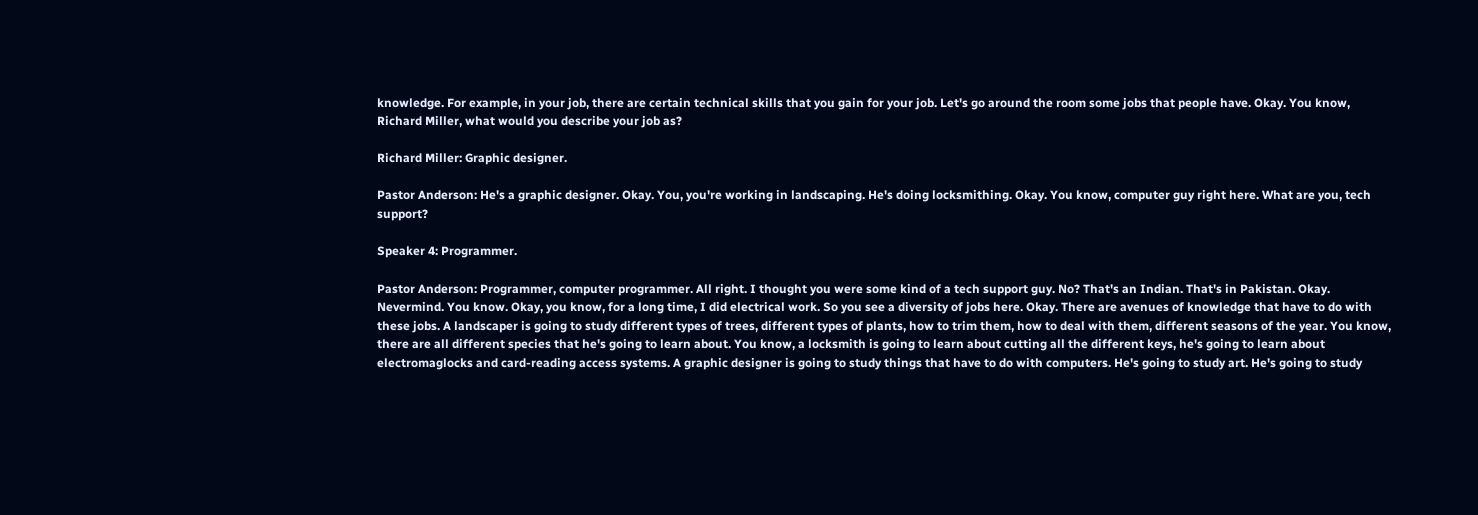knowledge. For example, in your job, there are certain technical skills that you gain for your job. Let's go around the room some jobs that people have. Okay. You know, Richard Miller, what would you describe your job as?

Richard Miller: Graphic designer.

Pastor Anderson: He's a graphic designer. Okay. You, you're working in landscaping. He's doing locksmithing. Okay. You know, computer guy right here. What are you, tech support?

Speaker 4: Programmer.

Pastor Anderson: Programmer, computer programmer. All right. I thought you were some kind of a tech support guy. No? That's an Indian. That's in Pakistan. Okay. Nevermind. You know. Okay, you know, for a long time, I did electrical work. So you see a diversity of jobs here. Okay. There are avenues of knowledge that have to do with these jobs. A landscaper is going to study different types of trees, different types of plants, how to trim them, how to deal with them, different seasons of the year. You know, there are all different species that he's going to learn about. You know, a locksmith is going to learn about cutting all the different keys, he's going to learn about electromaglocks and card-reading access systems. A graphic designer is going to study things that have to do with computers. He's going to study art. He's going to study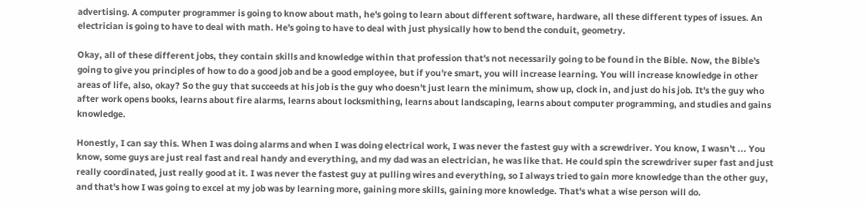advertising. A computer programmer is going to know about math, he's going to learn about different software, hardware, all these different types of issues. An electrician is going to have to deal with math. He's going to have to deal with just physically how to bend the conduit, geometry.

Okay, all of these different jobs, they contain skills and knowledge within that profession that's not necessarily going to be found in the Bible. Now, the Bible's going to give you principles of how to do a good job and be a good employee, but if you're smart, you will increase learning. You will increase knowledge in other areas of life, also, okay? So the guy that succeeds at his job is the guy who doesn't just learn the minimum, show up, clock in, and just do his job. It's the guy who after work opens books, learns about fire alarms, learns about locksmithing, learns about landscaping, learns about computer programming, and studies and gains knowledge.

Honestly, I can say this. When I was doing alarms and when I was doing electrical work, I was never the fastest guy with a screwdriver. You know, I wasn't ... You know, some guys are just real fast and real handy and everything, and my dad was an electrician, he was like that. He could spin the screwdriver super fast and just really coordinated, just really good at it. I was never the fastest guy at pulling wires and everything, so I always tried to gain more knowledge than the other guy, and that's how I was going to excel at my job was by learning more, gaining more skills, gaining more knowledge. That's what a wise person will do.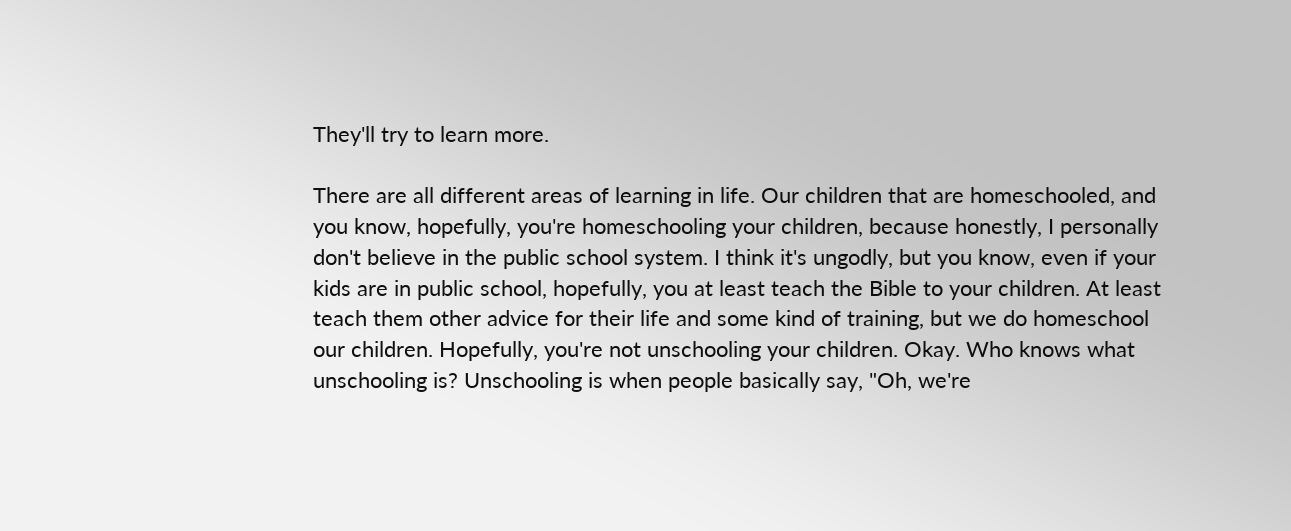They'll try to learn more.

There are all different areas of learning in life. Our children that are homeschooled, and you know, hopefully, you're homeschooling your children, because honestly, I personally don't believe in the public school system. I think it's ungodly, but you know, even if your kids are in public school, hopefully, you at least teach the Bible to your children. At least teach them other advice for their life and some kind of training, but we do homeschool our children. Hopefully, you're not unschooling your children. Okay. Who knows what unschooling is? Unschooling is when people basically say, "Oh, we're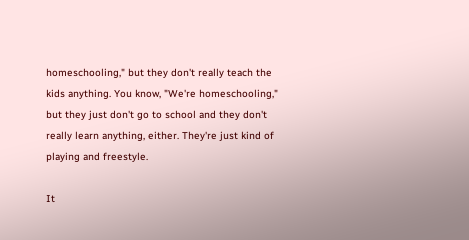homeschooling," but they don't really teach the kids anything. You know, "We're homeschooling," but they just don't go to school and they don't really learn anything, either. They're just kind of playing and freestyle.

It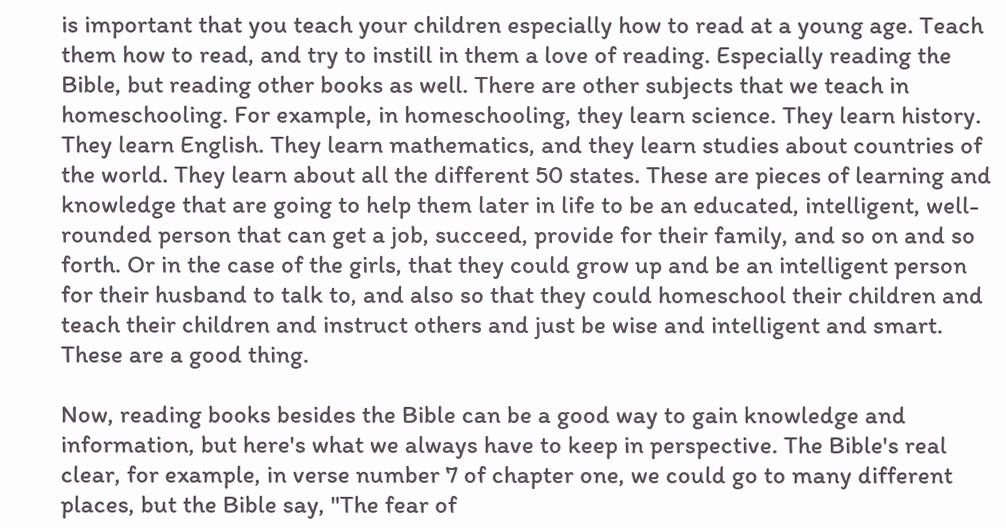is important that you teach your children especially how to read at a young age. Teach them how to read, and try to instill in them a love of reading. Especially reading the Bible, but reading other books as well. There are other subjects that we teach in homeschooling. For example, in homeschooling, they learn science. They learn history. They learn English. They learn mathematics, and they learn studies about countries of the world. They learn about all the different 50 states. These are pieces of learning and knowledge that are going to help them later in life to be an educated, intelligent, well-rounded person that can get a job, succeed, provide for their family, and so on and so forth. Or in the case of the girls, that they could grow up and be an intelligent person for their husband to talk to, and also so that they could homeschool their children and teach their children and instruct others and just be wise and intelligent and smart. These are a good thing.

Now, reading books besides the Bible can be a good way to gain knowledge and information, but here's what we always have to keep in perspective. The Bible's real clear, for example, in verse number 7 of chapter one, we could go to many different places, but the Bible say, "The fear of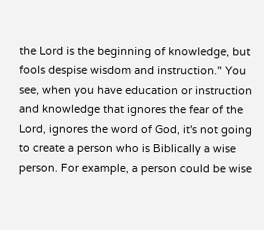the Lord is the beginning of knowledge, but fools despise wisdom and instruction." You see, when you have education or instruction and knowledge that ignores the fear of the Lord, ignores the word of God, it's not going to create a person who is Biblically a wise person. For example, a person could be wise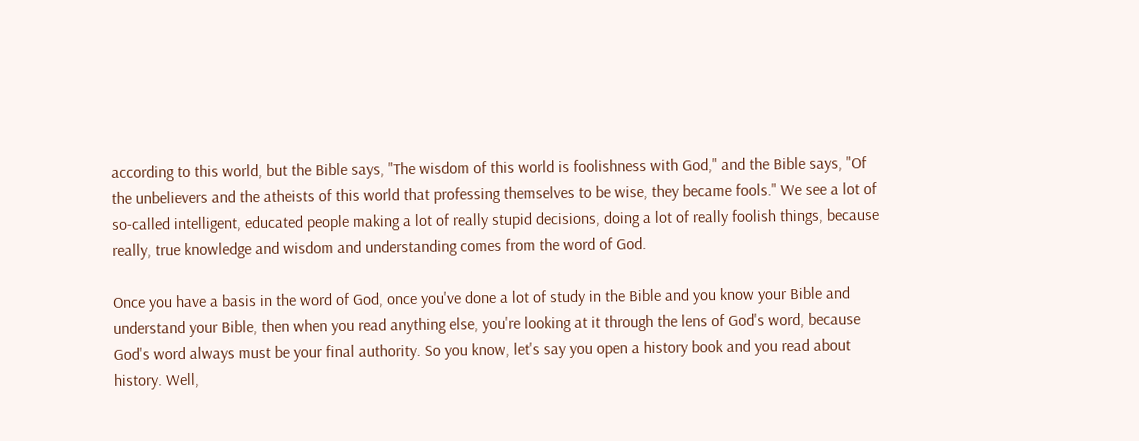according to this world, but the Bible says, "The wisdom of this world is foolishness with God," and the Bible says, "Of the unbelievers and the atheists of this world that professing themselves to be wise, they became fools." We see a lot of so-called intelligent, educated people making a lot of really stupid decisions, doing a lot of really foolish things, because really, true knowledge and wisdom and understanding comes from the word of God.

Once you have a basis in the word of God, once you've done a lot of study in the Bible and you know your Bible and understand your Bible, then when you read anything else, you're looking at it through the lens of God's word, because God's word always must be your final authority. So you know, let's say you open a history book and you read about history. Well,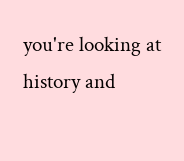you're looking at history and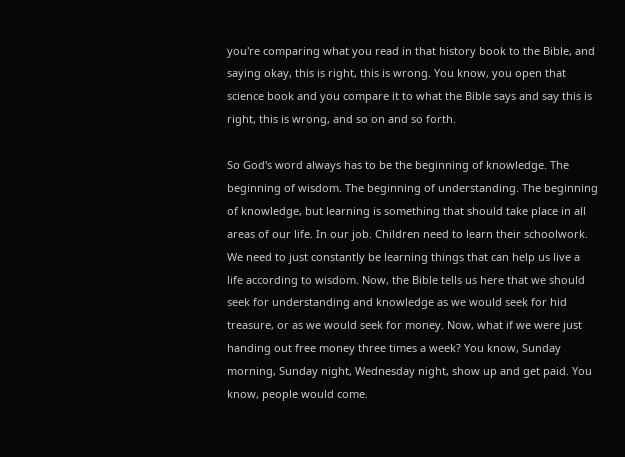you're comparing what you read in that history book to the Bible, and saying okay, this is right, this is wrong. You know, you open that science book and you compare it to what the Bible says and say this is right, this is wrong, and so on and so forth.

So God's word always has to be the beginning of knowledge. The beginning of wisdom. The beginning of understanding. The beginning of knowledge, but learning is something that should take place in all areas of our life. In our job. Children need to learn their schoolwork. We need to just constantly be learning things that can help us live a life according to wisdom. Now, the Bible tells us here that we should seek for understanding and knowledge as we would seek for hid treasure, or as we would seek for money. Now, what if we were just handing out free money three times a week? You know, Sunday morning, Sunday night, Wednesday night, show up and get paid. You know, people would come.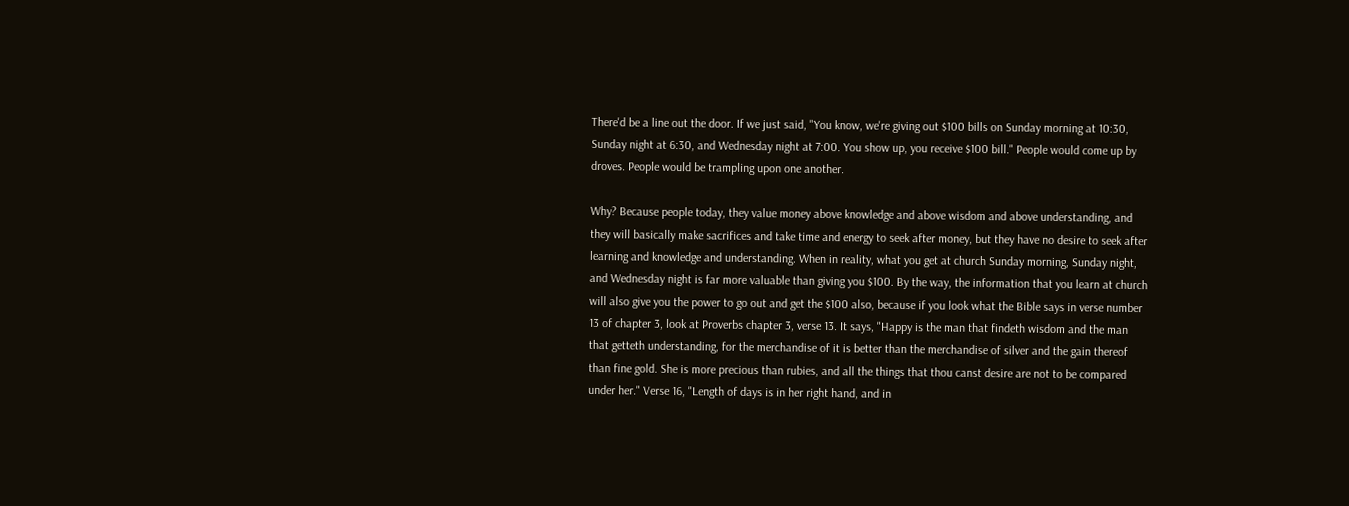There'd be a line out the door. If we just said, "You know, we're giving out $100 bills on Sunday morning at 10:30, Sunday night at 6:30, and Wednesday night at 7:00. You show up, you receive $100 bill." People would come up by droves. People would be trampling upon one another.

Why? Because people today, they value money above knowledge and above wisdom and above understanding, and they will basically make sacrifices and take time and energy to seek after money, but they have no desire to seek after learning and knowledge and understanding. When in reality, what you get at church Sunday morning, Sunday night, and Wednesday night is far more valuable than giving you $100. By the way, the information that you learn at church will also give you the power to go out and get the $100 also, because if you look what the Bible says in verse number 13 of chapter 3, look at Proverbs chapter 3, verse 13. It says, "Happy is the man that findeth wisdom and the man that getteth understanding, for the merchandise of it is better than the merchandise of silver and the gain thereof than fine gold. She is more precious than rubies, and all the things that thou canst desire are not to be compared under her." Verse 16, "Length of days is in her right hand, and in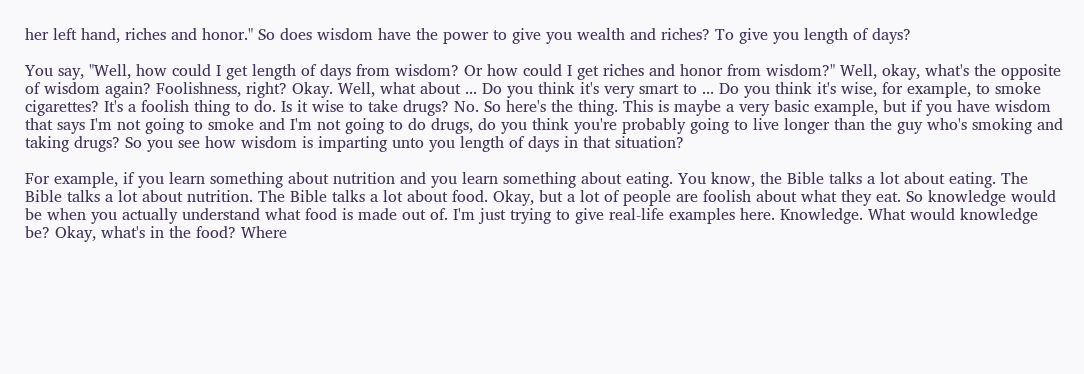her left hand, riches and honor." So does wisdom have the power to give you wealth and riches? To give you length of days?

You say, "Well, how could I get length of days from wisdom? Or how could I get riches and honor from wisdom?" Well, okay, what's the opposite of wisdom again? Foolishness, right? Okay. Well, what about ... Do you think it's very smart to ... Do you think it's wise, for example, to smoke cigarettes? It's a foolish thing to do. Is it wise to take drugs? No. So here's the thing. This is maybe a very basic example, but if you have wisdom that says I'm not going to smoke and I'm not going to do drugs, do you think you're probably going to live longer than the guy who's smoking and taking drugs? So you see how wisdom is imparting unto you length of days in that situation?

For example, if you learn something about nutrition and you learn something about eating. You know, the Bible talks a lot about eating. The Bible talks a lot about nutrition. The Bible talks a lot about food. Okay, but a lot of people are foolish about what they eat. So knowledge would be when you actually understand what food is made out of. I'm just trying to give real-life examples here. Knowledge. What would knowledge be? Okay, what's in the food? Where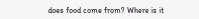does food come from? Where is it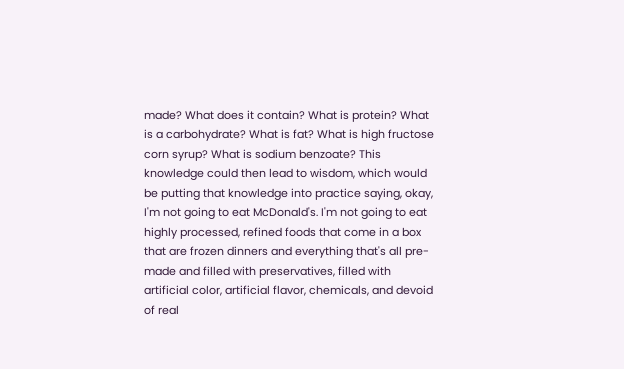made? What does it contain? What is protein? What is a carbohydrate? What is fat? What is high fructose corn syrup? What is sodium benzoate? This knowledge could then lead to wisdom, which would be putting that knowledge into practice saying, okay, I'm not going to eat McDonald's. I'm not going to eat highly processed, refined foods that come in a box that are frozen dinners and everything that's all pre-made and filled with preservatives, filled with artificial color, artificial flavor, chemicals, and devoid of real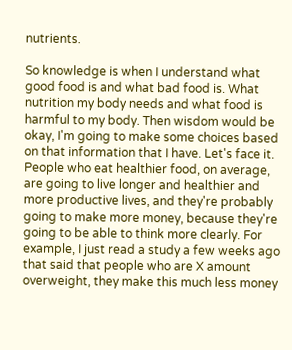nutrients.

So knowledge is when I understand what good food is and what bad food is. What nutrition my body needs and what food is harmful to my body. Then wisdom would be okay, I'm going to make some choices based on that information that I have. Let's face it. People who eat healthier food, on average, are going to live longer and healthier and more productive lives, and they're probably going to make more money, because they're going to be able to think more clearly. For example, I just read a study a few weeks ago that said that people who are X amount overweight, they make this much less money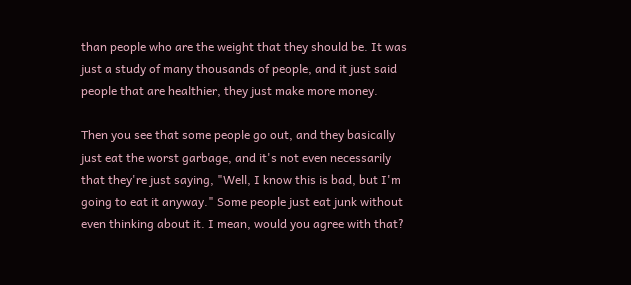than people who are the weight that they should be. It was just a study of many thousands of people, and it just said people that are healthier, they just make more money.

Then you see that some people go out, and they basically just eat the worst garbage, and it's not even necessarily that they're just saying, "Well, I know this is bad, but I'm going to eat it anyway." Some people just eat junk without even thinking about it. I mean, would you agree with that?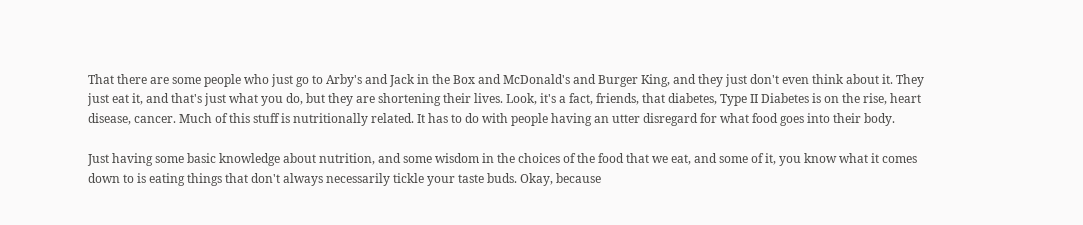That there are some people who just go to Arby's and Jack in the Box and McDonald's and Burger King, and they just don't even think about it. They just eat it, and that's just what you do, but they are shortening their lives. Look, it's a fact, friends, that diabetes, Type II Diabetes is on the rise, heart disease, cancer. Much of this stuff is nutritionally related. It has to do with people having an utter disregard for what food goes into their body.

Just having some basic knowledge about nutrition, and some wisdom in the choices of the food that we eat, and some of it, you know what it comes down to is eating things that don't always necessarily tickle your taste buds. Okay, because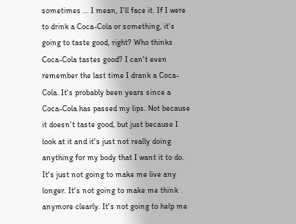sometimes ... I mean, I'll face it. If I were to drink a Coca-Cola or something, it's going to taste good, right? Who thinks Coca-Cola tastes good? I can't even remember the last time I drank a Coca-Cola. It's probably been years since a Coca-Cola has passed my lips. Not because it doesn't taste good, but just because I look at it and it's just not really doing anything for my body that I want it to do. It's just not going to make me live any longer. It's not going to make me think anymore clearly. It's not going to help me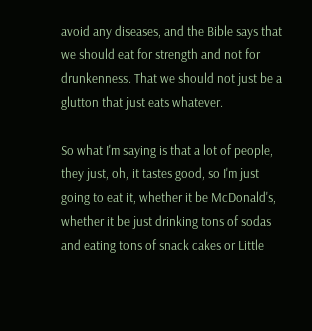avoid any diseases, and the Bible says that we should eat for strength and not for drunkenness. That we should not just be a glutton that just eats whatever.

So what I'm saying is that a lot of people, they just, oh, it tastes good, so I'm just going to eat it, whether it be McDonald's, whether it be just drinking tons of sodas and eating tons of snack cakes or Little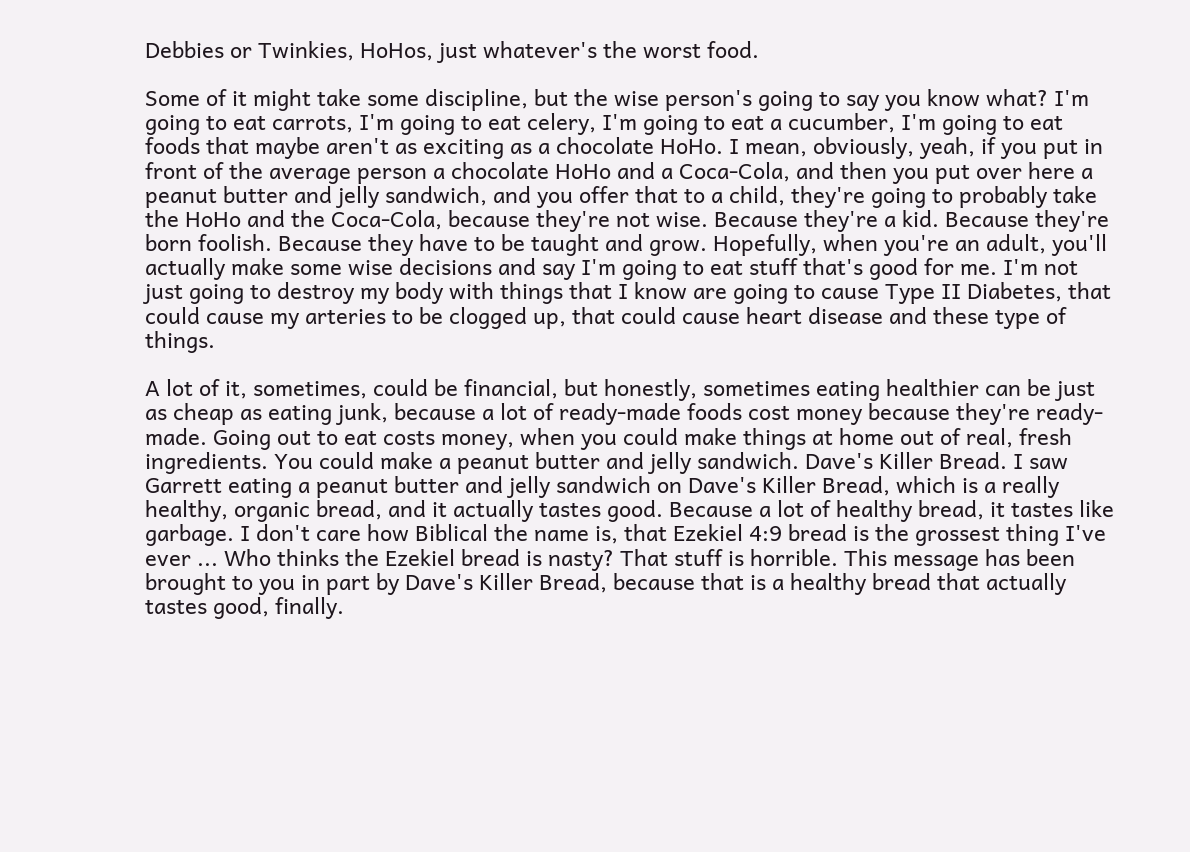Debbies or Twinkies, HoHos, just whatever's the worst food.

Some of it might take some discipline, but the wise person's going to say you know what? I'm going to eat carrots, I'm going to eat celery, I'm going to eat a cucumber, I'm going to eat foods that maybe aren't as exciting as a chocolate HoHo. I mean, obviously, yeah, if you put in front of the average person a chocolate HoHo and a Coca-Cola, and then you put over here a peanut butter and jelly sandwich, and you offer that to a child, they're going to probably take the HoHo and the Coca-Cola, because they're not wise. Because they're a kid. Because they're born foolish. Because they have to be taught and grow. Hopefully, when you're an adult, you'll actually make some wise decisions and say I'm going to eat stuff that's good for me. I'm not just going to destroy my body with things that I know are going to cause Type II Diabetes, that could cause my arteries to be clogged up, that could cause heart disease and these type of things.

A lot of it, sometimes, could be financial, but honestly, sometimes eating healthier can be just as cheap as eating junk, because a lot of ready-made foods cost money because they're ready-made. Going out to eat costs money, when you could make things at home out of real, fresh ingredients. You could make a peanut butter and jelly sandwich. Dave's Killer Bread. I saw Garrett eating a peanut butter and jelly sandwich on Dave's Killer Bread, which is a really healthy, organic bread, and it actually tastes good. Because a lot of healthy bread, it tastes like garbage. I don't care how Biblical the name is, that Ezekiel 4:9 bread is the grossest thing I've ever ... Who thinks the Ezekiel bread is nasty? That stuff is horrible. This message has been brought to you in part by Dave's Killer Bread, because that is a healthy bread that actually tastes good, finally.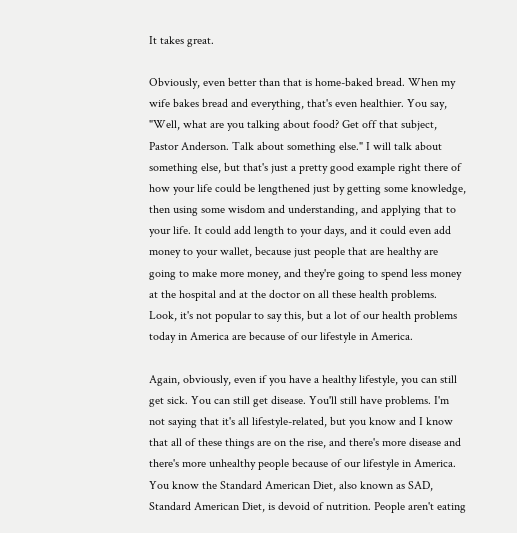It takes great.

Obviously, even better than that is home-baked bread. When my wife bakes bread and everything, that's even healthier. You say, "Well, what are you talking about food? Get off that subject, Pastor Anderson. Talk about something else." I will talk about something else, but that's just a pretty good example right there of how your life could be lengthened just by getting some knowledge, then using some wisdom and understanding, and applying that to your life. It could add length to your days, and it could even add money to your wallet, because just people that are healthy are going to make more money, and they're going to spend less money at the hospital and at the doctor on all these health problems. Look, it's not popular to say this, but a lot of our health problems today in America are because of our lifestyle in America.

Again, obviously, even if you have a healthy lifestyle, you can still get sick. You can still get disease. You'll still have problems. I'm not saying that it's all lifestyle-related, but you know and I know that all of these things are on the rise, and there's more disease and there's more unhealthy people because of our lifestyle in America. You know the Standard American Diet, also known as SAD, Standard American Diet, is devoid of nutrition. People aren't eating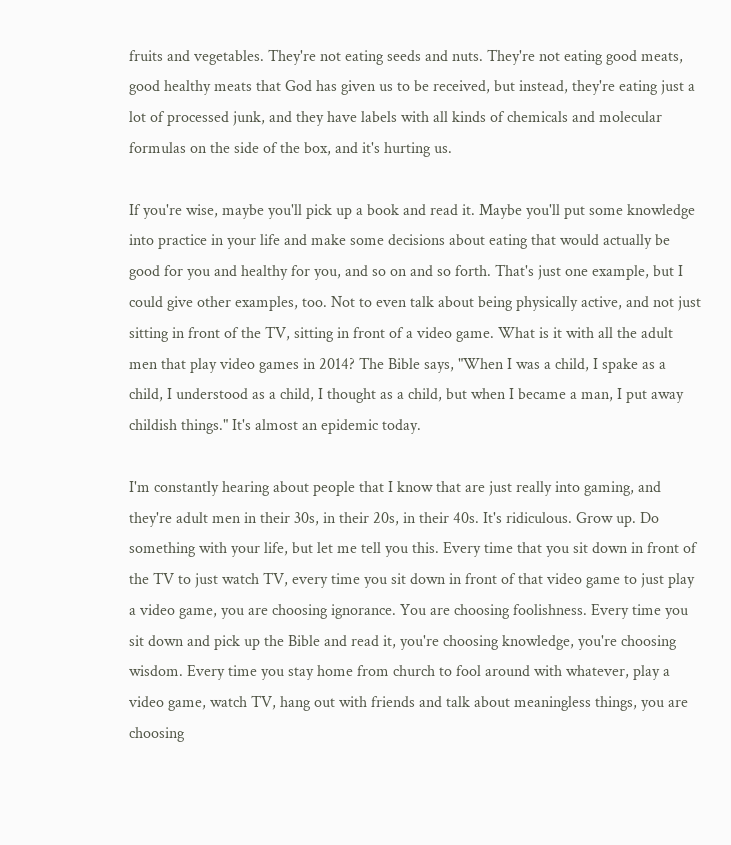fruits and vegetables. They're not eating seeds and nuts. They're not eating good meats, good healthy meats that God has given us to be received, but instead, they're eating just a lot of processed junk, and they have labels with all kinds of chemicals and molecular formulas on the side of the box, and it's hurting us.

If you're wise, maybe you'll pick up a book and read it. Maybe you'll put some knowledge into practice in your life and make some decisions about eating that would actually be good for you and healthy for you, and so on and so forth. That's just one example, but I could give other examples, too. Not to even talk about being physically active, and not just sitting in front of the TV, sitting in front of a video game. What is it with all the adult men that play video games in 2014? The Bible says, "When I was a child, I spake as a child, I understood as a child, I thought as a child, but when I became a man, I put away childish things." It's almost an epidemic today.

I'm constantly hearing about people that I know that are just really into gaming, and they're adult men in their 30s, in their 20s, in their 40s. It's ridiculous. Grow up. Do something with your life, but let me tell you this. Every time that you sit down in front of the TV to just watch TV, every time you sit down in front of that video game to just play a video game, you are choosing ignorance. You are choosing foolishness. Every time you sit down and pick up the Bible and read it, you're choosing knowledge, you're choosing wisdom. Every time you stay home from church to fool around with whatever, play a video game, watch TV, hang out with friends and talk about meaningless things, you are choosing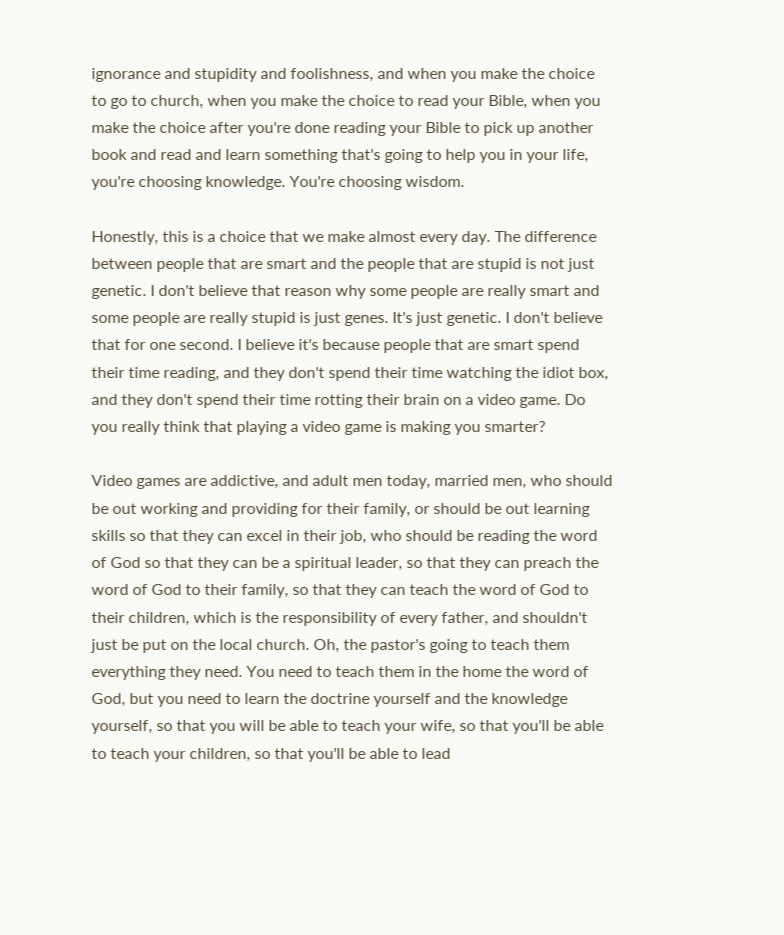ignorance and stupidity and foolishness, and when you make the choice to go to church, when you make the choice to read your Bible, when you make the choice after you're done reading your Bible to pick up another book and read and learn something that's going to help you in your life, you're choosing knowledge. You're choosing wisdom.

Honestly, this is a choice that we make almost every day. The difference between people that are smart and the people that are stupid is not just genetic. I don't believe that reason why some people are really smart and some people are really stupid is just genes. It's just genetic. I don't believe that for one second. I believe it's because people that are smart spend their time reading, and they don't spend their time watching the idiot box, and they don't spend their time rotting their brain on a video game. Do you really think that playing a video game is making you smarter?

Video games are addictive, and adult men today, married men, who should be out working and providing for their family, or should be out learning skills so that they can excel in their job, who should be reading the word of God so that they can be a spiritual leader, so that they can preach the word of God to their family, so that they can teach the word of God to their children, which is the responsibility of every father, and shouldn't just be put on the local church. Oh, the pastor's going to teach them everything they need. You need to teach them in the home the word of God, but you need to learn the doctrine yourself and the knowledge yourself, so that you will be able to teach your wife, so that you'll be able to teach your children, so that you'll be able to lead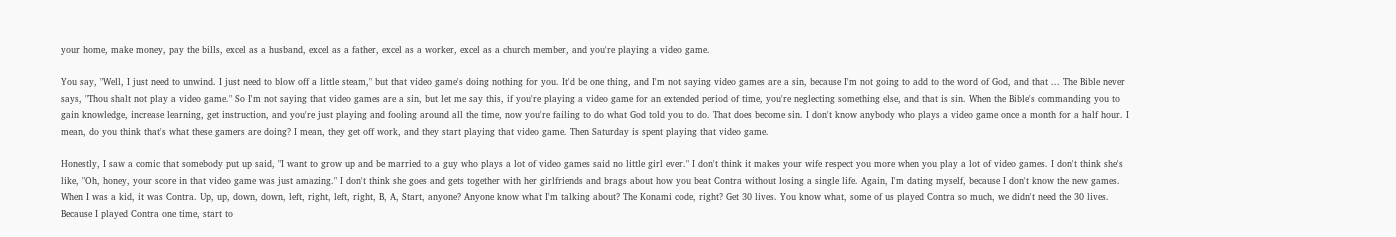your home, make money, pay the bills, excel as a husband, excel as a father, excel as a worker, excel as a church member, and you're playing a video game.

You say, "Well, I just need to unwind. I just need to blow off a little steam," but that video game's doing nothing for you. It'd be one thing, and I'm not saying video games are a sin, because I'm not going to add to the word of God, and that ... The Bible never says, "Thou shalt not play a video game." So I'm not saying that video games are a sin, but let me say this, if you're playing a video game for an extended period of time, you're neglecting something else, and that is sin. When the Bible's commanding you to gain knowledge, increase learning, get instruction, and you're just playing and fooling around all the time, now you're failing to do what God told you to do. That does become sin. I don't know anybody who plays a video game once a month for a half hour. I mean, do you think that's what these gamers are doing? I mean, they get off work, and they start playing that video game. Then Saturday is spent playing that video game.

Honestly, I saw a comic that somebody put up said, "I want to grow up and be married to a guy who plays a lot of video games said no little girl ever." I don't think it makes your wife respect you more when you play a lot of video games. I don't think she's like, "Oh, honey, your score in that video game was just amazing." I don't think she goes and gets together with her girlfriends and brags about how you beat Contra without losing a single life. Again, I'm dating myself, because I don't know the new games. When I was a kid, it was Contra. Up, up, down, down, left, right, left, right, B, A, Start, anyone? Anyone know what I'm talking about? The Konami code, right? Get 30 lives. You know what, some of us played Contra so much, we didn't need the 30 lives. Because I played Contra one time, start to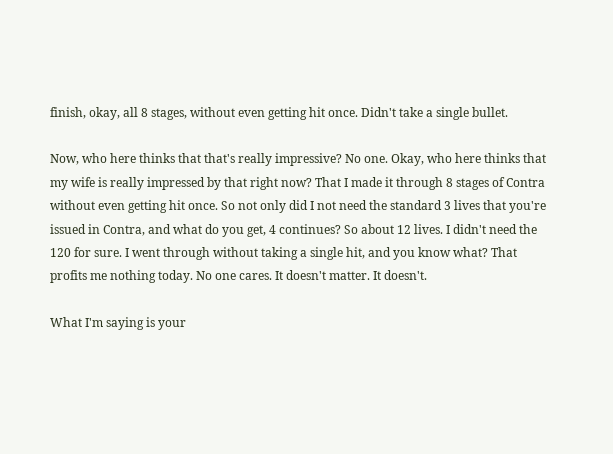finish, okay, all 8 stages, without even getting hit once. Didn't take a single bullet.

Now, who here thinks that that's really impressive? No one. Okay, who here thinks that my wife is really impressed by that right now? That I made it through 8 stages of Contra without even getting hit once. So not only did I not need the standard 3 lives that you're issued in Contra, and what do you get, 4 continues? So about 12 lives. I didn't need the 120 for sure. I went through without taking a single hit, and you know what? That profits me nothing today. No one cares. It doesn't matter. It doesn't.

What I'm saying is your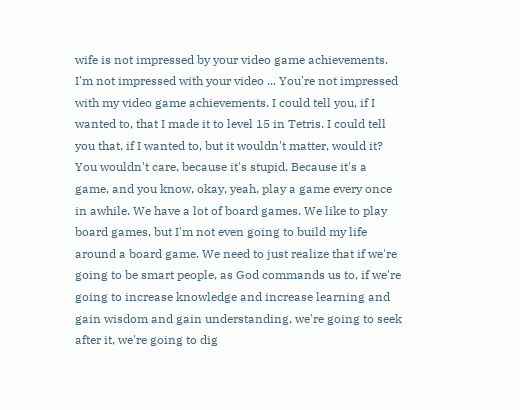wife is not impressed by your video game achievements. I'm not impressed with your video ... You're not impressed with my video game achievements. I could tell you, if I wanted to, that I made it to level 15 in Tetris. I could tell you that, if I wanted to, but it wouldn't matter, would it? You wouldn't care, because it's stupid. Because it's a game, and you know, okay, yeah, play a game every once in awhile. We have a lot of board games. We like to play board games, but I'm not even going to build my life around a board game. We need to just realize that if we're going to be smart people, as God commands us to, if we're going to increase knowledge and increase learning and gain wisdom and gain understanding, we're going to seek after it, we're going to dig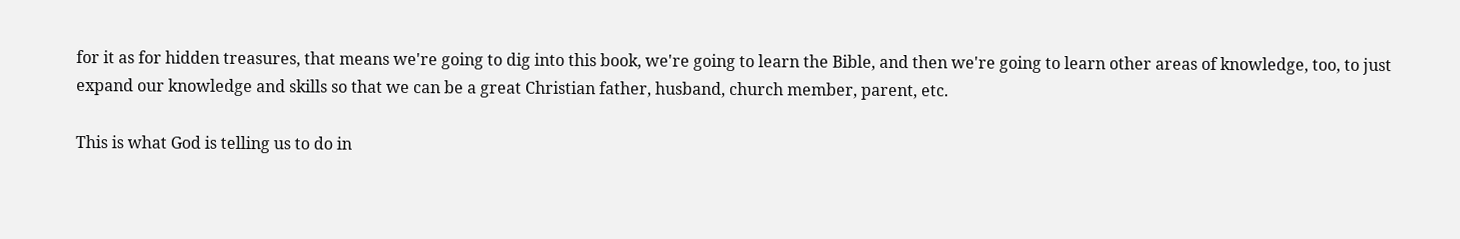for it as for hidden treasures, that means we're going to dig into this book, we're going to learn the Bible, and then we're going to learn other areas of knowledge, too, to just expand our knowledge and skills so that we can be a great Christian father, husband, church member, parent, etc.

This is what God is telling us to do in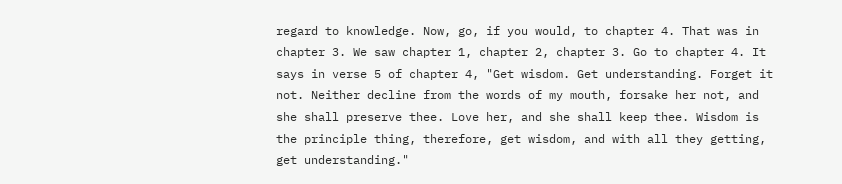regard to knowledge. Now, go, if you would, to chapter 4. That was in chapter 3. We saw chapter 1, chapter 2, chapter 3. Go to chapter 4. It says in verse 5 of chapter 4, "Get wisdom. Get understanding. Forget it not. Neither decline from the words of my mouth, forsake her not, and she shall preserve thee. Love her, and she shall keep thee. Wisdom is the principle thing, therefore, get wisdom, and with all they getting, get understanding."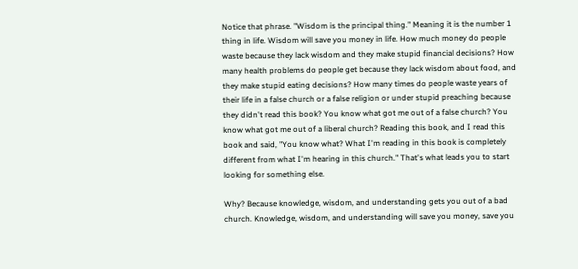Notice that phrase. "Wisdom is the principal thing." Meaning it is the number 1 thing in life. Wisdom will save you money in life. How much money do people waste because they lack wisdom and they make stupid financial decisions? How many health problems do people get because they lack wisdom about food, and they make stupid eating decisions? How many times do people waste years of their life in a false church or a false religion or under stupid preaching because they didn't read this book? You know what got me out of a false church? You know what got me out of a liberal church? Reading this book, and I read this book and said, "You know what? What I'm reading in this book is completely different from what I'm hearing in this church." That's what leads you to start looking for something else.

Why? Because knowledge, wisdom, and understanding gets you out of a bad church. Knowledge, wisdom, and understanding will save you money, save you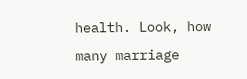health. Look, how many marriage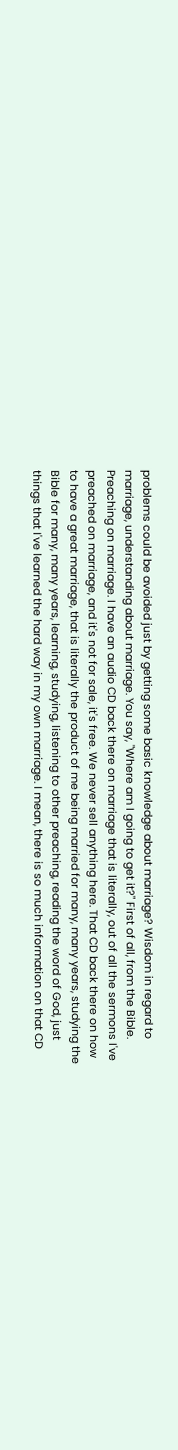problems could be avoided just by getting some basic knowledge about marriage? Wisdom in regard to marriage, understanding about marriage. You say, "Where am I going to get it?" First of all, from the Bible. Preaching on marriage. I have an audio CD back there on marriage that is literally, out of all the sermons I've preached on marriage, and it's not for sale, it's free. We never sell anything here. That CD back there on how to have a great marriage, that is literally the product of me being married for many, many years, studying the Bible for many, many years, learning, studying, listening to other preaching, reading the word of God, just things that I've learned the hard way in my own marriage. I mean, there is so much information on that CD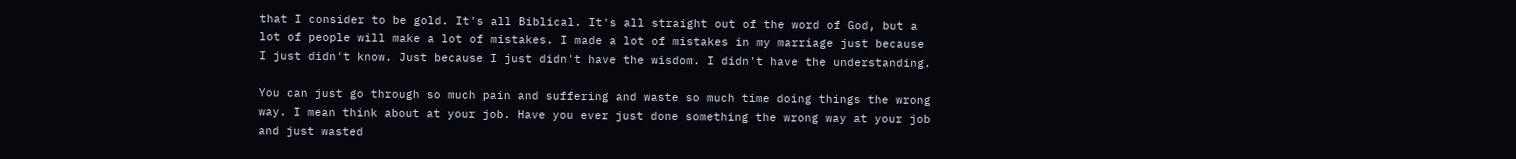that I consider to be gold. It's all Biblical. It's all straight out of the word of God, but a lot of people will make a lot of mistakes. I made a lot of mistakes in my marriage just because I just didn't know. Just because I just didn't have the wisdom. I didn't have the understanding.

You can just go through so much pain and suffering and waste so much time doing things the wrong way. I mean think about at your job. Have you ever just done something the wrong way at your job and just wasted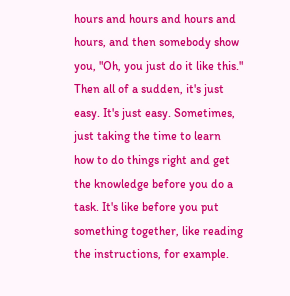hours and hours and hours and hours, and then somebody show you, "Oh, you just do it like this." Then all of a sudden, it's just easy. It's just easy. Sometimes, just taking the time to learn how to do things right and get the knowledge before you do a task. It's like before you put something together, like reading the instructions, for example.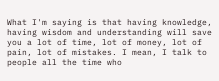What I'm saying is that having knowledge, having wisdom and understanding will save you a lot of time, lot of money, lot of pain, lot of mistakes. I mean, I talk to people all the time who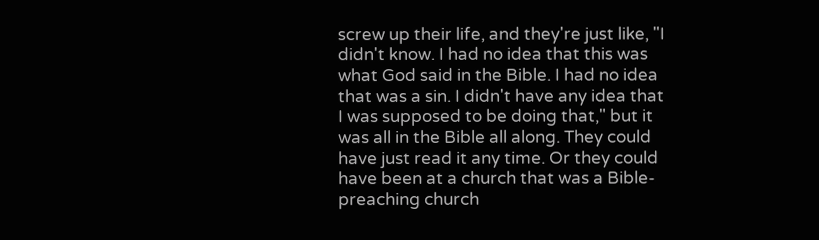screw up their life, and they're just like, "I didn't know. I had no idea that this was what God said in the Bible. I had no idea that was a sin. I didn't have any idea that I was supposed to be doing that," but it was all in the Bible all along. They could have just read it any time. Or they could have been at a church that was a Bible-preaching church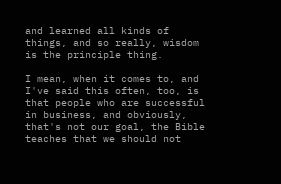and learned all kinds of things, and so really, wisdom is the principle thing.

I mean, when it comes to, and I've said this often, too, is that people who are successful in business, and obviously, that's not our goal, the Bible teaches that we should not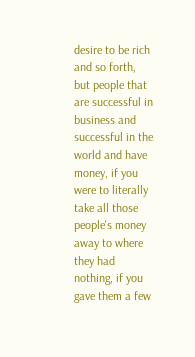desire to be rich and so forth, but people that are successful in business and successful in the world and have money, if you were to literally take all those people's money away to where they had nothing, if you gave them a few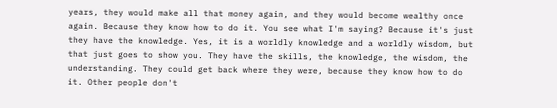years, they would make all that money again, and they would become wealthy once again. Because they know how to do it. You see what I'm saying? Because it's just they have the knowledge. Yes, it is a worldly knowledge and a worldly wisdom, but that just goes to show you. They have the skills, the knowledge, the wisdom, the understanding. They could get back where they were, because they know how to do it. Other people don't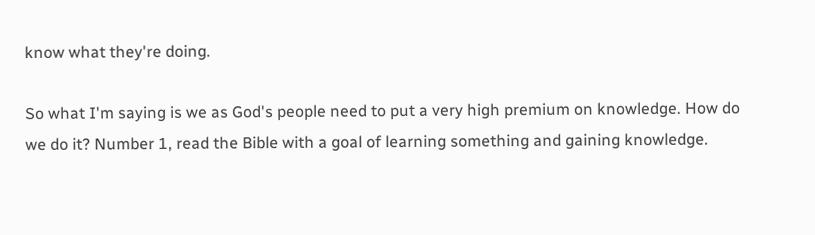know what they're doing.

So what I'm saying is we as God's people need to put a very high premium on knowledge. How do we do it? Number 1, read the Bible with a goal of learning something and gaining knowledge.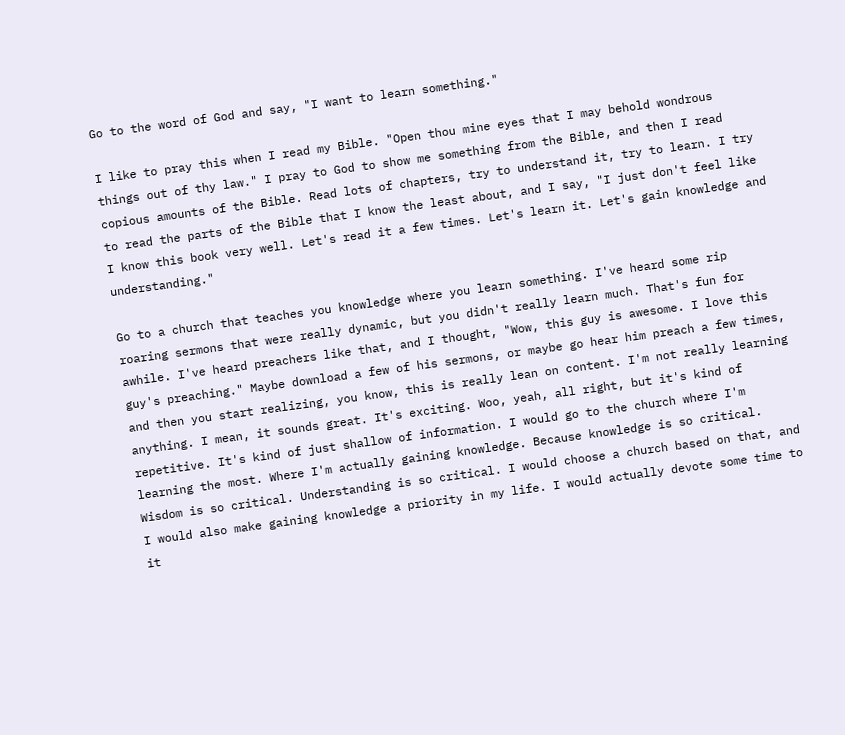Go to the word of God and say, "I want to learn something."

I like to pray this when I read my Bible. "Open thou mine eyes that I may behold wondrous things out of thy law." I pray to God to show me something from the Bible, and then I read copious amounts of the Bible. Read lots of chapters, try to understand it, try to learn. I try to read the parts of the Bible that I know the least about, and I say, "I just don't feel like I know this book very well. Let's read it a few times. Let's learn it. Let's gain knowledge and understanding."

Go to a church that teaches you knowledge where you learn something. I've heard some rip roaring sermons that were really dynamic, but you didn't really learn much. That's fun for awhile. I've heard preachers like that, and I thought, "Wow, this guy is awesome. I love this guy's preaching." Maybe download a few of his sermons, or maybe go hear him preach a few times, and then you start realizing, you know, this is really lean on content. I'm not really learning anything. I mean, it sounds great. It's exciting. Woo, yeah, all right, but it's kind of repetitive. It's kind of just shallow of information. I would go to the church where I'm learning the most. Where I'm actually gaining knowledge. Because knowledge is so critical. Wisdom is so critical. Understanding is so critical. I would choose a church based on that, and I would also make gaining knowledge a priority in my life. I would actually devote some time to it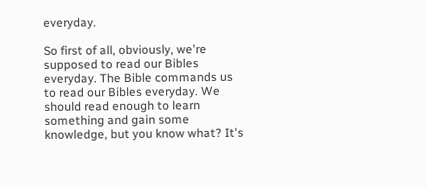everyday.

So first of all, obviously, we're supposed to read our Bibles everyday. The Bible commands us to read our Bibles everyday. We should read enough to learn something and gain some knowledge, but you know what? It's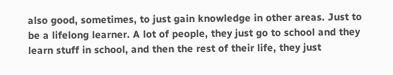also good, sometimes, to just gain knowledge in other areas. Just to be a lifelong learner. A lot of people, they just go to school and they learn stuff in school, and then the rest of their life, they just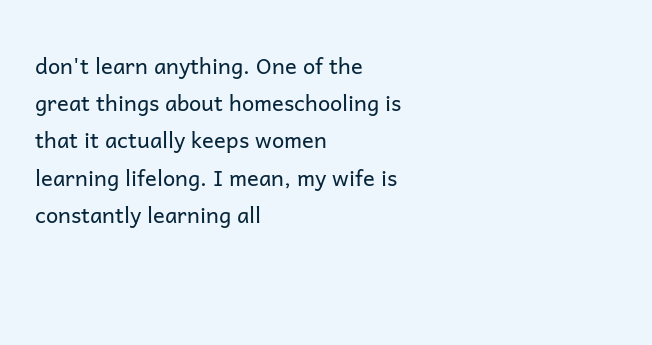don't learn anything. One of the great things about homeschooling is that it actually keeps women learning lifelong. I mean, my wife is constantly learning all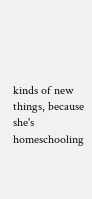kinds of new things, because she's homeschooling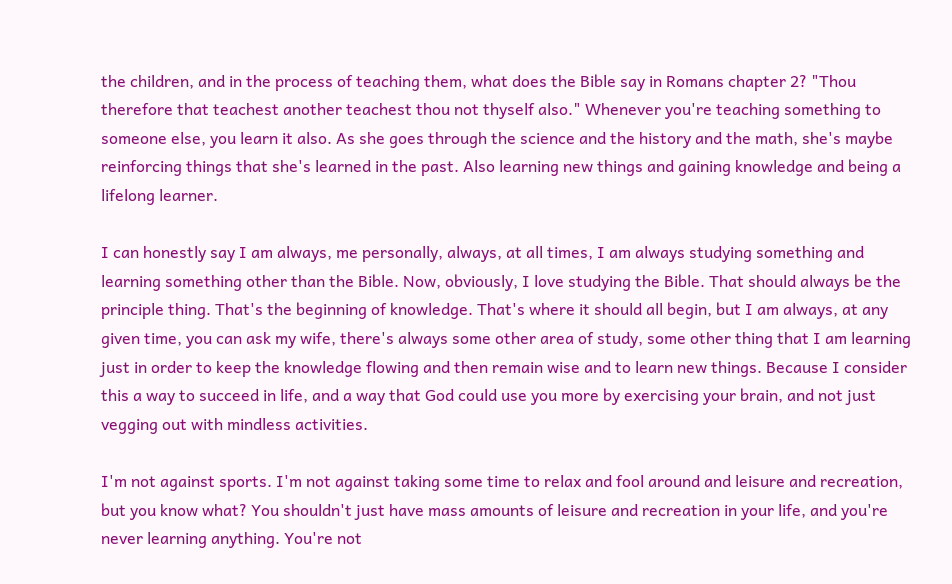the children, and in the process of teaching them, what does the Bible say in Romans chapter 2? "Thou therefore that teachest another teachest thou not thyself also." Whenever you're teaching something to someone else, you learn it also. As she goes through the science and the history and the math, she's maybe reinforcing things that she's learned in the past. Also learning new things and gaining knowledge and being a lifelong learner.

I can honestly say I am always, me personally, always, at all times, I am always studying something and learning something other than the Bible. Now, obviously, I love studying the Bible. That should always be the principle thing. That's the beginning of knowledge. That's where it should all begin, but I am always, at any given time, you can ask my wife, there's always some other area of study, some other thing that I am learning just in order to keep the knowledge flowing and then remain wise and to learn new things. Because I consider this a way to succeed in life, and a way that God could use you more by exercising your brain, and not just vegging out with mindless activities.

I'm not against sports. I'm not against taking some time to relax and fool around and leisure and recreation, but you know what? You shouldn't just have mass amounts of leisure and recreation in your life, and you're never learning anything. You're not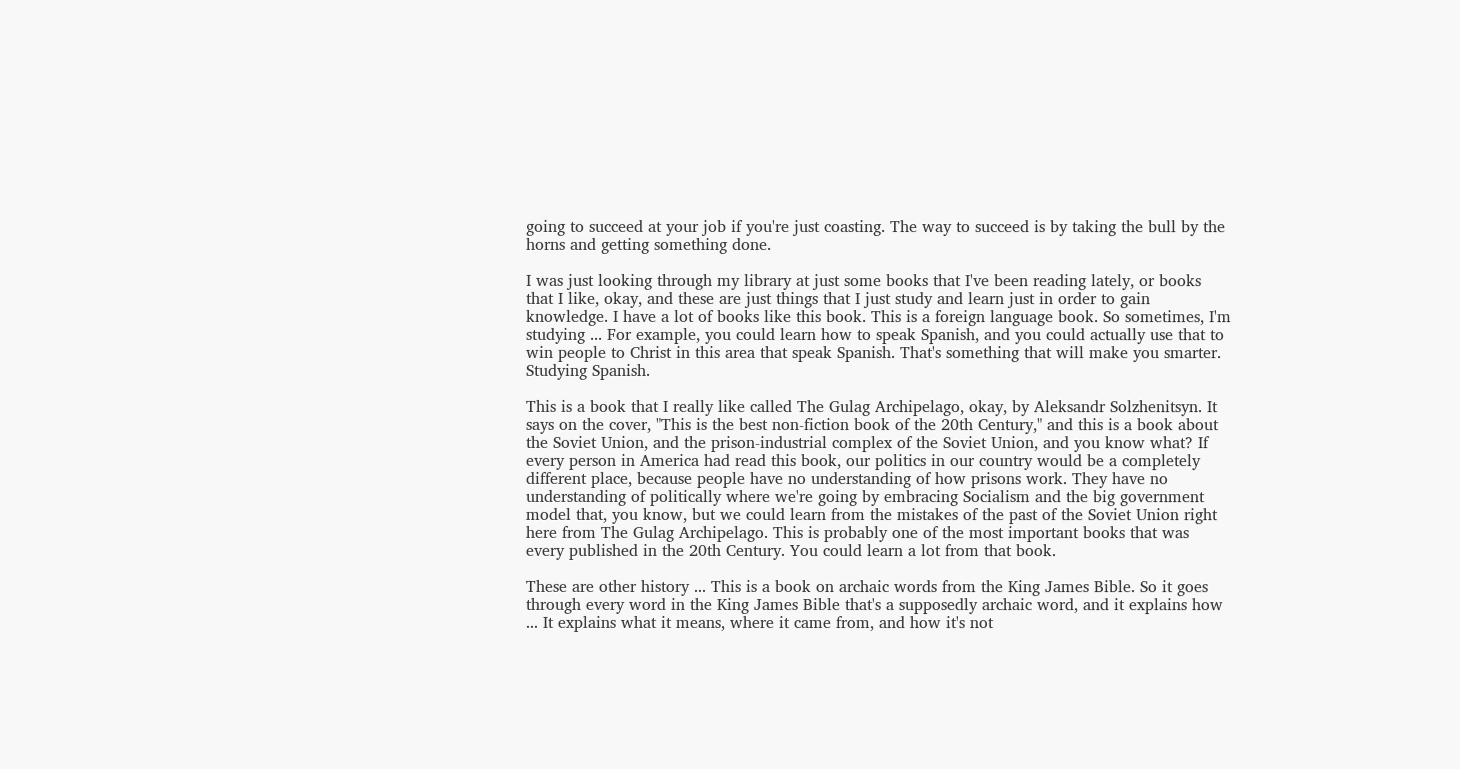going to succeed at your job if you're just coasting. The way to succeed is by taking the bull by the horns and getting something done.

I was just looking through my library at just some books that I've been reading lately, or books that I like, okay, and these are just things that I just study and learn just in order to gain knowledge. I have a lot of books like this book. This is a foreign language book. So sometimes, I'm studying ... For example, you could learn how to speak Spanish, and you could actually use that to win people to Christ in this area that speak Spanish. That's something that will make you smarter. Studying Spanish.

This is a book that I really like called The Gulag Archipelago, okay, by Aleksandr Solzhenitsyn. It says on the cover, "This is the best non-fiction book of the 20th Century," and this is a book about the Soviet Union, and the prison-industrial complex of the Soviet Union, and you know what? If every person in America had read this book, our politics in our country would be a completely different place, because people have no understanding of how prisons work. They have no understanding of politically where we're going by embracing Socialism and the big government model that, you know, but we could learn from the mistakes of the past of the Soviet Union right here from The Gulag Archipelago. This is probably one of the most important books that was every published in the 20th Century. You could learn a lot from that book.

These are other history ... This is a book on archaic words from the King James Bible. So it goes through every word in the King James Bible that's a supposedly archaic word, and it explains how ... It explains what it means, where it came from, and how it's not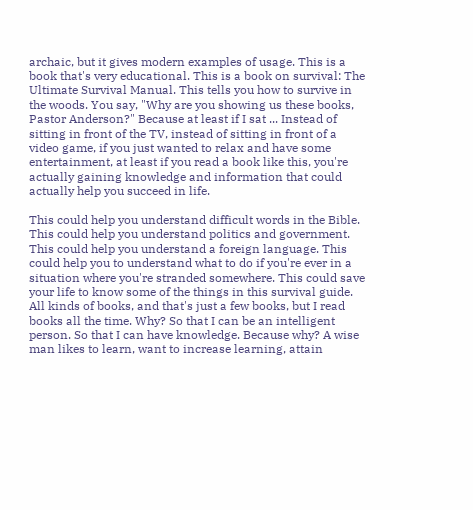archaic, but it gives modern examples of usage. This is a book that's very educational. This is a book on survival: The Ultimate Survival Manual. This tells you how to survive in the woods. You say, "Why are you showing us these books, Pastor Anderson?" Because at least if I sat ... Instead of sitting in front of the TV, instead of sitting in front of a video game, if you just wanted to relax and have some entertainment, at least if you read a book like this, you're actually gaining knowledge and information that could actually help you succeed in life.

This could help you understand difficult words in the Bible. This could help you understand politics and government. This could help you understand a foreign language. This could help you to understand what to do if you're ever in a situation where you're stranded somewhere. This could save your life to know some of the things in this survival guide. All kinds of books, and that's just a few books, but I read books all the time. Why? So that I can be an intelligent person. So that I can have knowledge. Because why? A wise man likes to learn, want to increase learning, attain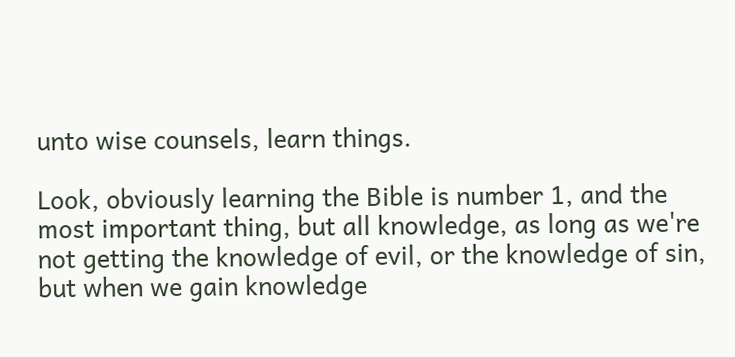unto wise counsels, learn things.

Look, obviously learning the Bible is number 1, and the most important thing, but all knowledge, as long as we're not getting the knowledge of evil, or the knowledge of sin, but when we gain knowledge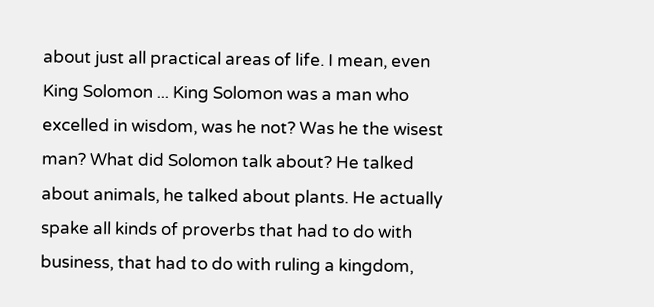about just all practical areas of life. I mean, even King Solomon ... King Solomon was a man who excelled in wisdom, was he not? Was he the wisest man? What did Solomon talk about? He talked about animals, he talked about plants. He actually spake all kinds of proverbs that had to do with business, that had to do with ruling a kingdom,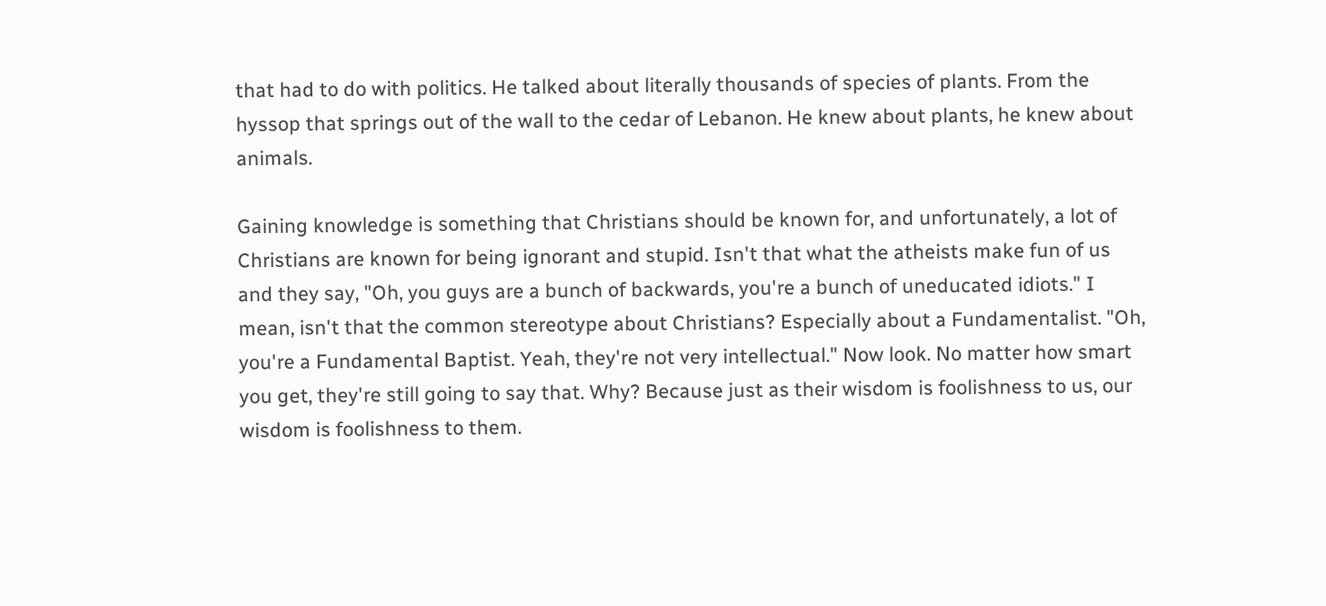that had to do with politics. He talked about literally thousands of species of plants. From the hyssop that springs out of the wall to the cedar of Lebanon. He knew about plants, he knew about animals.

Gaining knowledge is something that Christians should be known for, and unfortunately, a lot of Christians are known for being ignorant and stupid. Isn't that what the atheists make fun of us and they say, "Oh, you guys are a bunch of backwards, you're a bunch of uneducated idiots." I mean, isn't that the common stereotype about Christians? Especially about a Fundamentalist. "Oh, you're a Fundamental Baptist. Yeah, they're not very intellectual." Now look. No matter how smart you get, they're still going to say that. Why? Because just as their wisdom is foolishness to us, our wisdom is foolishness to them.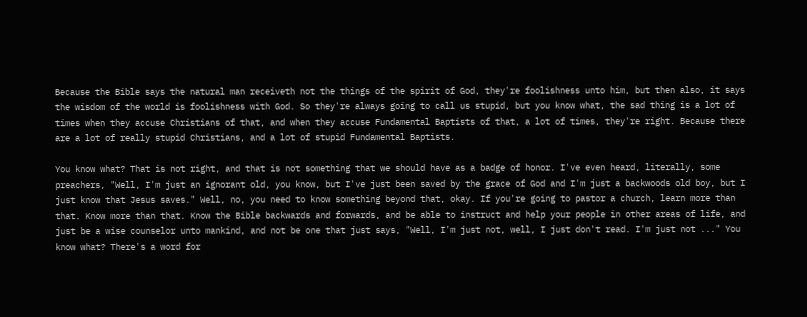Because the Bible says the natural man receiveth not the things of the spirit of God, they're foolishness unto him, but then also, it says the wisdom of the world is foolishness with God. So they're always going to call us stupid, but you know what, the sad thing is a lot of times when they accuse Christians of that, and when they accuse Fundamental Baptists of that, a lot of times, they're right. Because there are a lot of really stupid Christians, and a lot of stupid Fundamental Baptists.

You know what? That is not right, and that is not something that we should have as a badge of honor. I've even heard, literally, some preachers, "Well, I'm just an ignorant old, you know, but I've just been saved by the grace of God and I'm just a backwoods old boy, but I just know that Jesus saves." Well, no, you need to know something beyond that, okay. If you're going to pastor a church, learn more than that. Know more than that. Know the Bible backwards and forwards, and be able to instruct and help your people in other areas of life, and just be a wise counselor unto mankind, and not be one that just says, "Well, I'm just not, well, I just don't read. I'm just not ..." You know what? There's a word for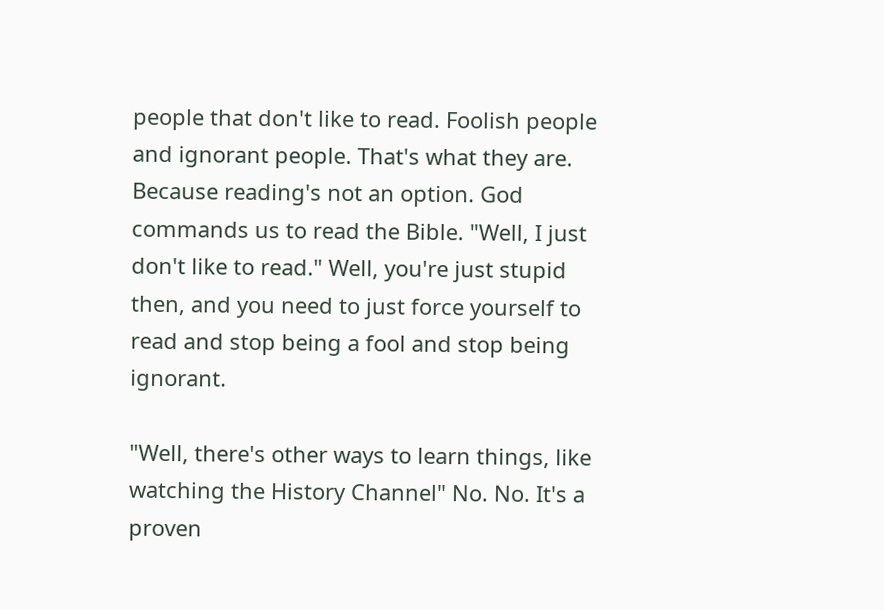people that don't like to read. Foolish people and ignorant people. That's what they are. Because reading's not an option. God commands us to read the Bible. "Well, I just don't like to read." Well, you're just stupid then, and you need to just force yourself to read and stop being a fool and stop being ignorant.

"Well, there's other ways to learn things, like watching the History Channel" No. No. It's a proven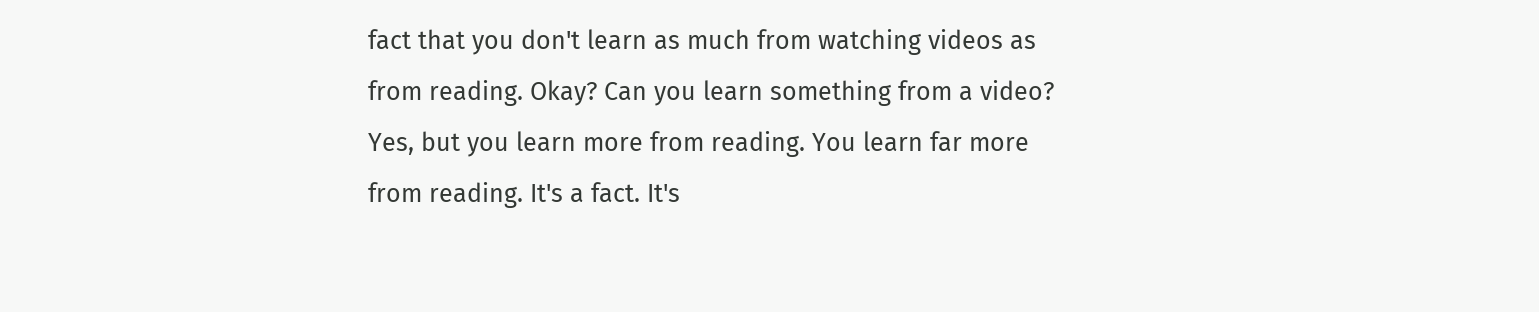fact that you don't learn as much from watching videos as from reading. Okay? Can you learn something from a video? Yes, but you learn more from reading. You learn far more from reading. It's a fact. It's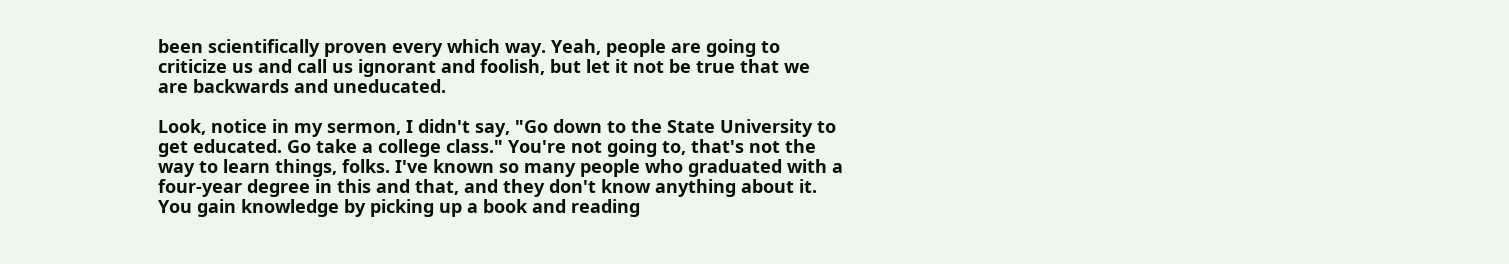been scientifically proven every which way. Yeah, people are going to criticize us and call us ignorant and foolish, but let it not be true that we are backwards and uneducated.

Look, notice in my sermon, I didn't say, "Go down to the State University to get educated. Go take a college class." You're not going to, that's not the way to learn things, folks. I've known so many people who graduated with a four-year degree in this and that, and they don't know anything about it. You gain knowledge by picking up a book and reading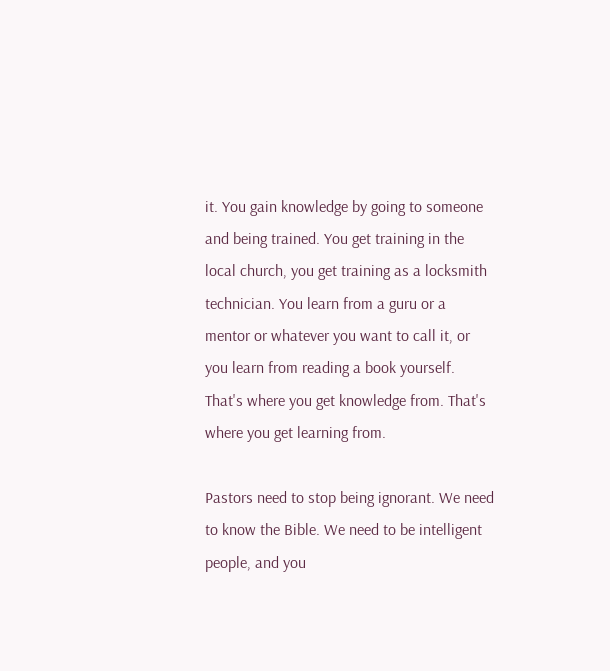it. You gain knowledge by going to someone and being trained. You get training in the local church, you get training as a locksmith technician. You learn from a guru or a mentor or whatever you want to call it, or you learn from reading a book yourself. That's where you get knowledge from. That's where you get learning from.

Pastors need to stop being ignorant. We need to know the Bible. We need to be intelligent people, and you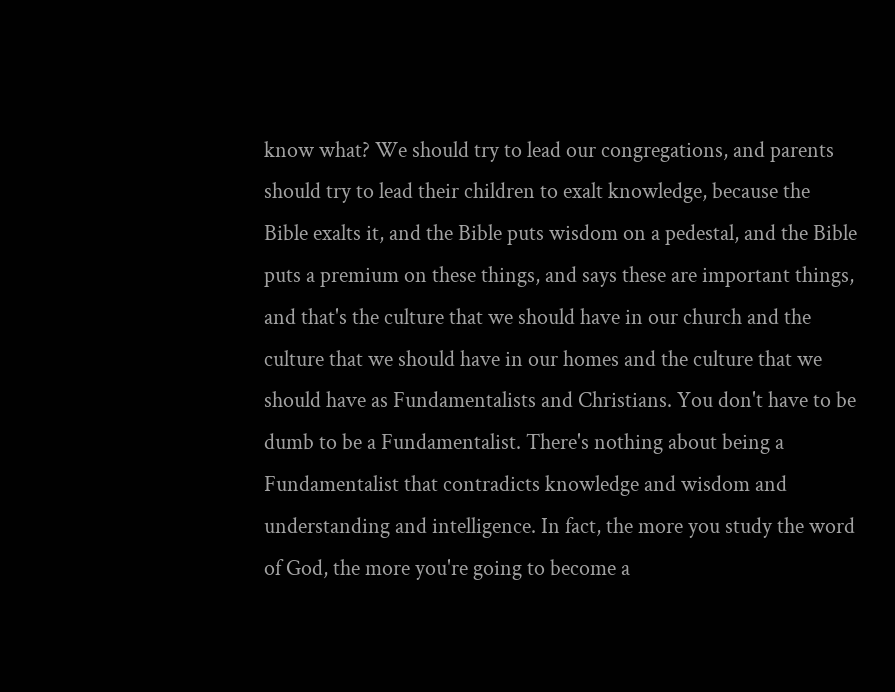know what? We should try to lead our congregations, and parents should try to lead their children to exalt knowledge, because the Bible exalts it, and the Bible puts wisdom on a pedestal, and the Bible puts a premium on these things, and says these are important things, and that's the culture that we should have in our church and the culture that we should have in our homes and the culture that we should have as Fundamentalists and Christians. You don't have to be dumb to be a Fundamentalist. There's nothing about being a Fundamentalist that contradicts knowledge and wisdom and understanding and intelligence. In fact, the more you study the word of God, the more you're going to become a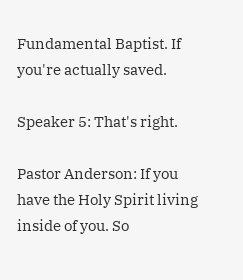Fundamental Baptist. If you're actually saved.

Speaker 5: That's right.

Pastor Anderson: If you have the Holy Spirit living inside of you. So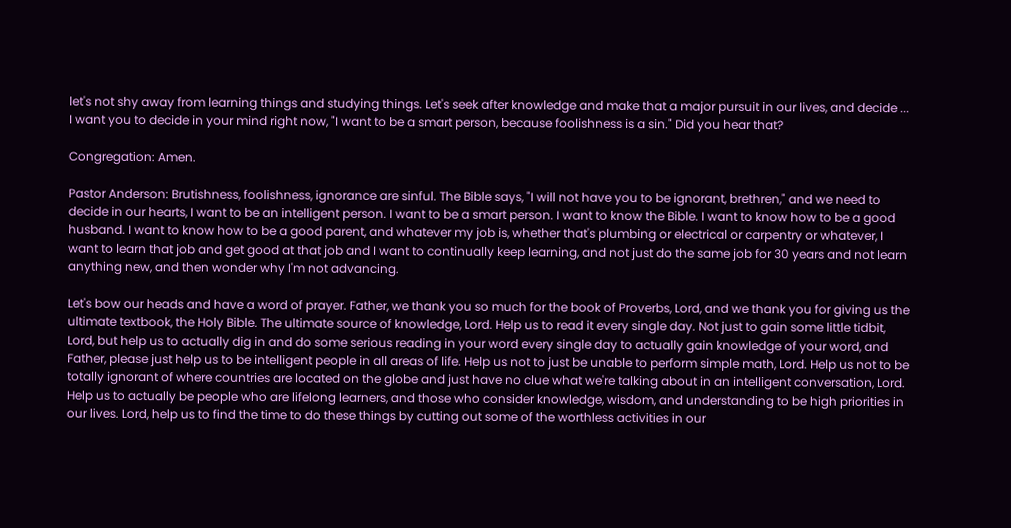let's not shy away from learning things and studying things. Let's seek after knowledge and make that a major pursuit in our lives, and decide ... I want you to decide in your mind right now, "I want to be a smart person, because foolishness is a sin." Did you hear that?

Congregation: Amen.

Pastor Anderson: Brutishness, foolishness, ignorance are sinful. The Bible says, "I will not have you to be ignorant, brethren," and we need to decide in our hearts, I want to be an intelligent person. I want to be a smart person. I want to know the Bible. I want to know how to be a good husband. I want to know how to be a good parent, and whatever my job is, whether that's plumbing or electrical or carpentry or whatever, I want to learn that job and get good at that job and I want to continually keep learning, and not just do the same job for 30 years and not learn anything new, and then wonder why I'm not advancing.

Let's bow our heads and have a word of prayer. Father, we thank you so much for the book of Proverbs, Lord, and we thank you for giving us the ultimate textbook, the Holy Bible. The ultimate source of knowledge, Lord. Help us to read it every single day. Not just to gain some little tidbit, Lord, but help us to actually dig in and do some serious reading in your word every single day to actually gain knowledge of your word, and Father, please just help us to be intelligent people in all areas of life. Help us not to just be unable to perform simple math, Lord. Help us not to be totally ignorant of where countries are located on the globe and just have no clue what we're talking about in an intelligent conversation, Lord. Help us to actually be people who are lifelong learners, and those who consider knowledge, wisdom, and understanding to be high priorities in our lives. Lord, help us to find the time to do these things by cutting out some of the worthless activities in our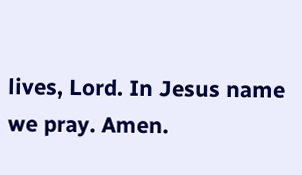lives, Lord. In Jesus name we pray. Amen.